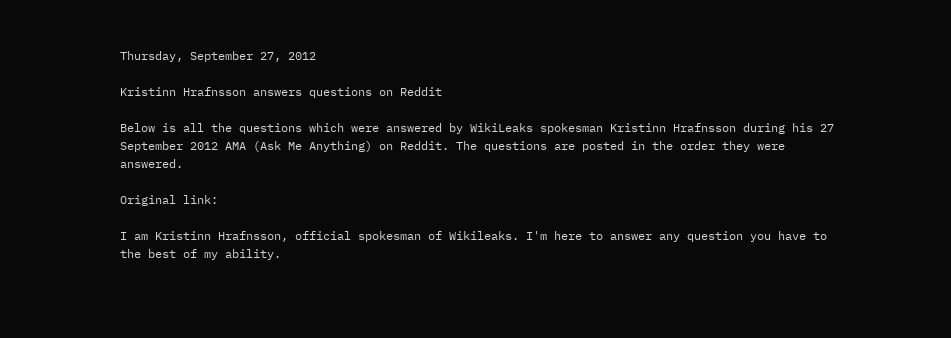Thursday, September 27, 2012

Kristinn Hrafnsson answers questions on Reddit

Below is all the questions which were answered by WikiLeaks spokesman Kristinn Hrafnsson during his 27 September 2012 AMA (Ask Me Anything) on Reddit. The questions are posted in the order they were answered.

Original link:

I am Kristinn Hrafnsson, official spokesman of Wikileaks. I'm here to answer any question you have to the best of my ability.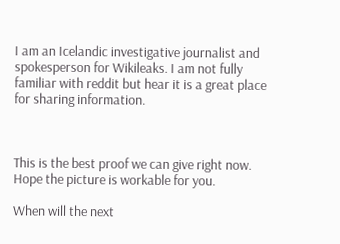I am an Icelandic investigative journalist and spokesperson for Wikileaks. I am not fully familiar with reddit but hear it is a great place for sharing information.



This is the best proof we can give right now. Hope the picture is workable for you.

When will the next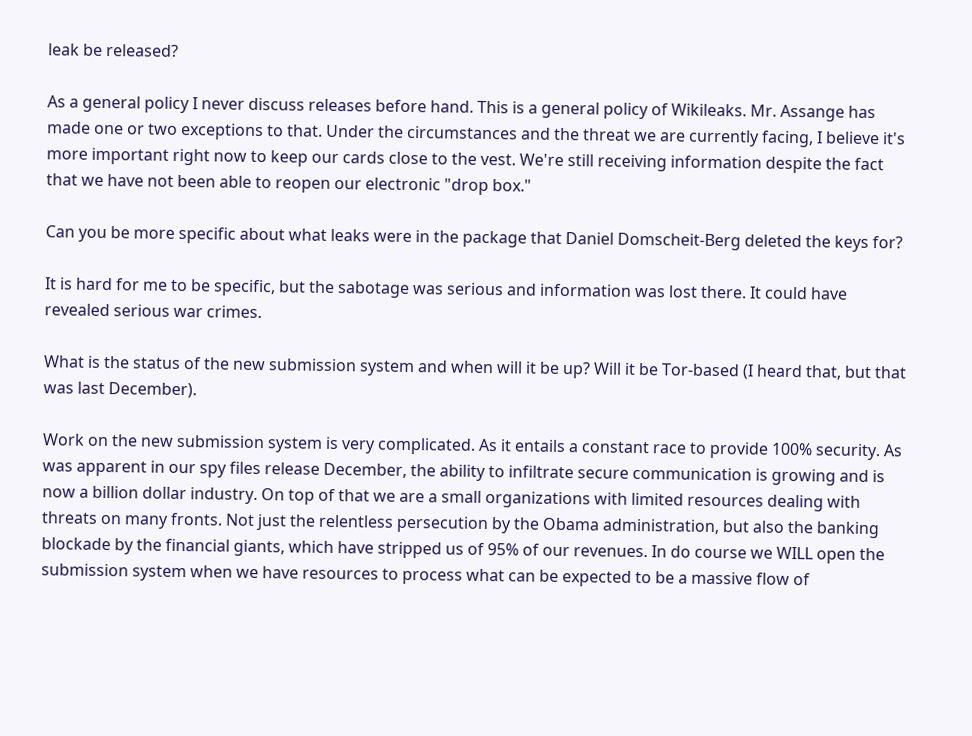leak be released?

As a general policy I never discuss releases before hand. This is a general policy of Wikileaks. Mr. Assange has made one or two exceptions to that. Under the circumstances and the threat we are currently facing, I believe it's more important right now to keep our cards close to the vest. We're still receiving information despite the fact that we have not been able to reopen our electronic "drop box."

Can you be more specific about what leaks were in the package that Daniel Domscheit-Berg deleted the keys for?

It is hard for me to be specific, but the sabotage was serious and information was lost there. It could have revealed serious war crimes.

What is the status of the new submission system and when will it be up? Will it be Tor-based (I heard that, but that was last December).

Work on the new submission system is very complicated. As it entails a constant race to provide 100% security. As was apparent in our spy files release December, the ability to infiltrate secure communication is growing and is now a billion dollar industry. On top of that we are a small organizations with limited resources dealing with threats on many fronts. Not just the relentless persecution by the Obama administration, but also the banking blockade by the financial giants, which have stripped us of 95% of our revenues. In do course we WILL open the submission system when we have resources to process what can be expected to be a massive flow of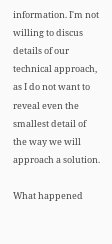information. I'm not willing to discus details of our technical approach, as I do not want to reveal even the smallest detail of the way we will approach a solution.

What happened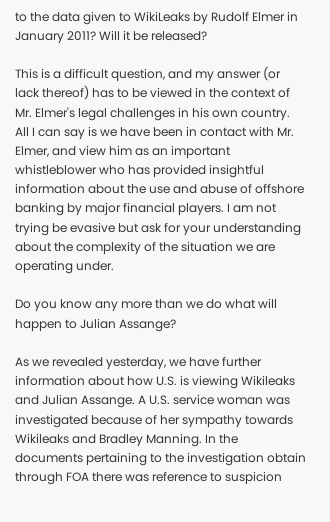to the data given to WikiLeaks by Rudolf Elmer in January 2011? Will it be released?

This is a difficult question, and my answer (or lack thereof) has to be viewed in the context of Mr. Elmer's legal challenges in his own country. All I can say is we have been in contact with Mr. Elmer, and view him as an important whistleblower who has provided insightful information about the use and abuse of offshore banking by major financial players. I am not trying be evasive but ask for your understanding about the complexity of the situation we are operating under.

Do you know any more than we do what will happen to Julian Assange?

As we revealed yesterday, we have further information about how U.S. is viewing Wikileaks and Julian Assange. A U.S. service woman was investigated because of her sympathy towards Wikileaks and Bradley Manning. In the documents pertaining to the investigation obtain through FOA there was reference to suspicion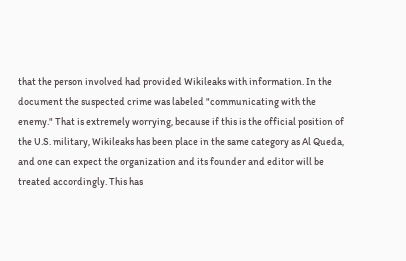that the person involved had provided Wikileaks with information. In the document the suspected crime was labeled "communicating with the enemy." That is extremely worrying, because if this is the official position of the U.S. military, Wikileaks has been place in the same category as Al Queda, and one can expect the organization and its founder and editor will be treated accordingly. This has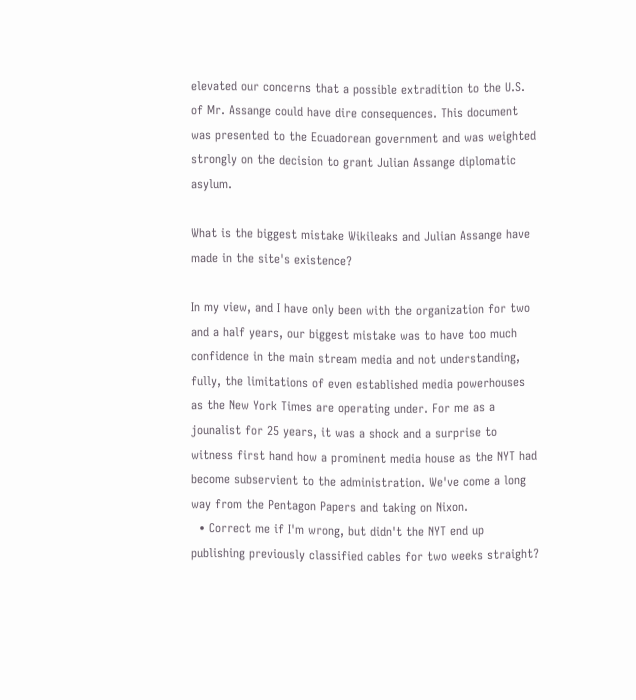elevated our concerns that a possible extradition to the U.S. of Mr. Assange could have dire consequences. This document was presented to the Ecuadorean government and was weighted strongly on the decision to grant Julian Assange diplomatic asylum.

What is the biggest mistake Wikileaks and Julian Assange have made in the site's existence?

In my view, and I have only been with the organization for two and a half years, our biggest mistake was to have too much confidence in the main stream media and not understanding, fully, the limitations of even established media powerhouses as the New York Times are operating under. For me as a jounalist for 25 years, it was a shock and a surprise to witness first hand how a prominent media house as the NYT had become subservient to the administration. We've come a long way from the Pentagon Papers and taking on Nixon.
  • Correct me if I'm wrong, but didn't the NYT end up publishing previously classified cables for two weeks straight?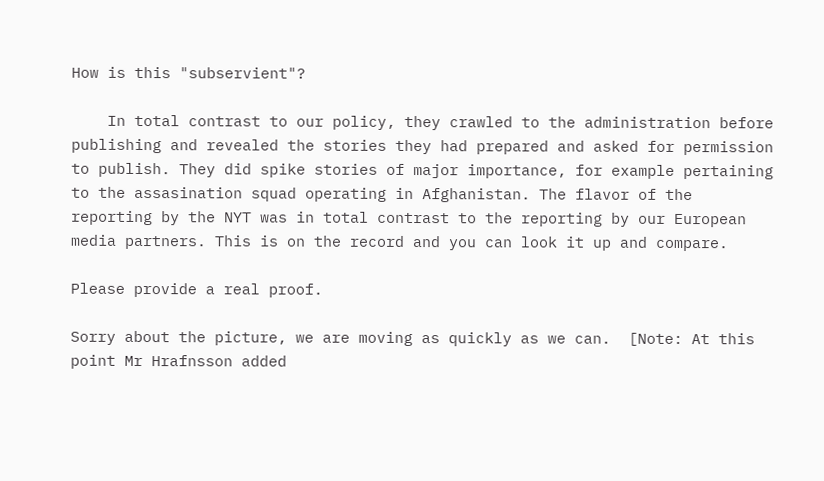How is this "subservient"?

    In total contrast to our policy, they crawled to the administration before publishing and revealed the stories they had prepared and asked for permission to publish. They did spike stories of major importance, for example pertaining to the assasination squad operating in Afghanistan. The flavor of the reporting by the NYT was in total contrast to the reporting by our European media partners. This is on the record and you can look it up and compare.

Please provide a real proof.

Sorry about the picture, we are moving as quickly as we can.  [Note: At this point Mr Hrafnsson added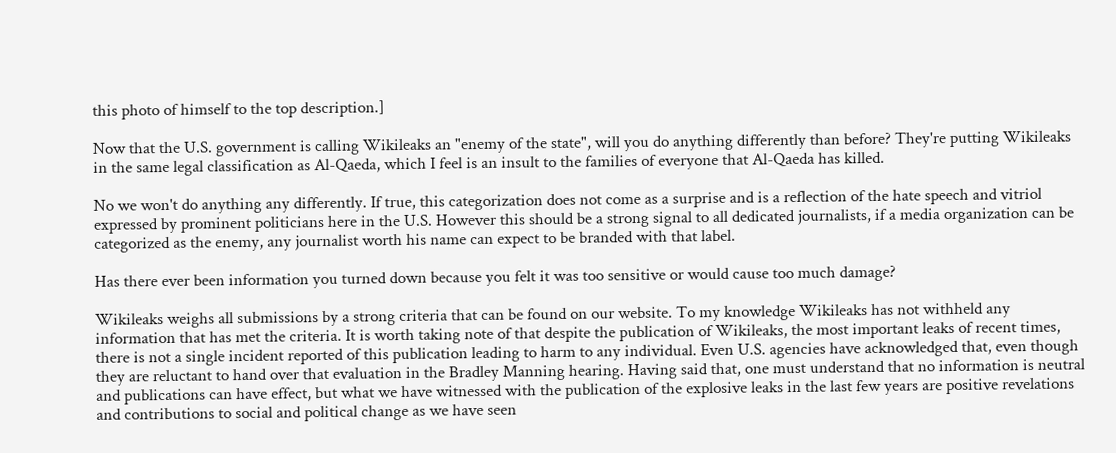this photo of himself to the top description.]

Now that the U.S. government is calling Wikileaks an "enemy of the state", will you do anything differently than before? They're putting Wikileaks in the same legal classification as Al-Qaeda, which I feel is an insult to the families of everyone that Al-Qaeda has killed.

No we won't do anything any differently. If true, this categorization does not come as a surprise and is a reflection of the hate speech and vitriol expressed by prominent politicians here in the U.S. However this should be a strong signal to all dedicated journalists, if a media organization can be categorized as the enemy, any journalist worth his name can expect to be branded with that label.

Has there ever been information you turned down because you felt it was too sensitive or would cause too much damage?

Wikileaks weighs all submissions by a strong criteria that can be found on our website. To my knowledge Wikileaks has not withheld any information that has met the criteria. It is worth taking note of that despite the publication of Wikileaks, the most important leaks of recent times, there is not a single incident reported of this publication leading to harm to any individual. Even U.S. agencies have acknowledged that, even though they are reluctant to hand over that evaluation in the Bradley Manning hearing. Having said that, one must understand that no information is neutral and publications can have effect, but what we have witnessed with the publication of the explosive leaks in the last few years are positive revelations and contributions to social and political change as we have seen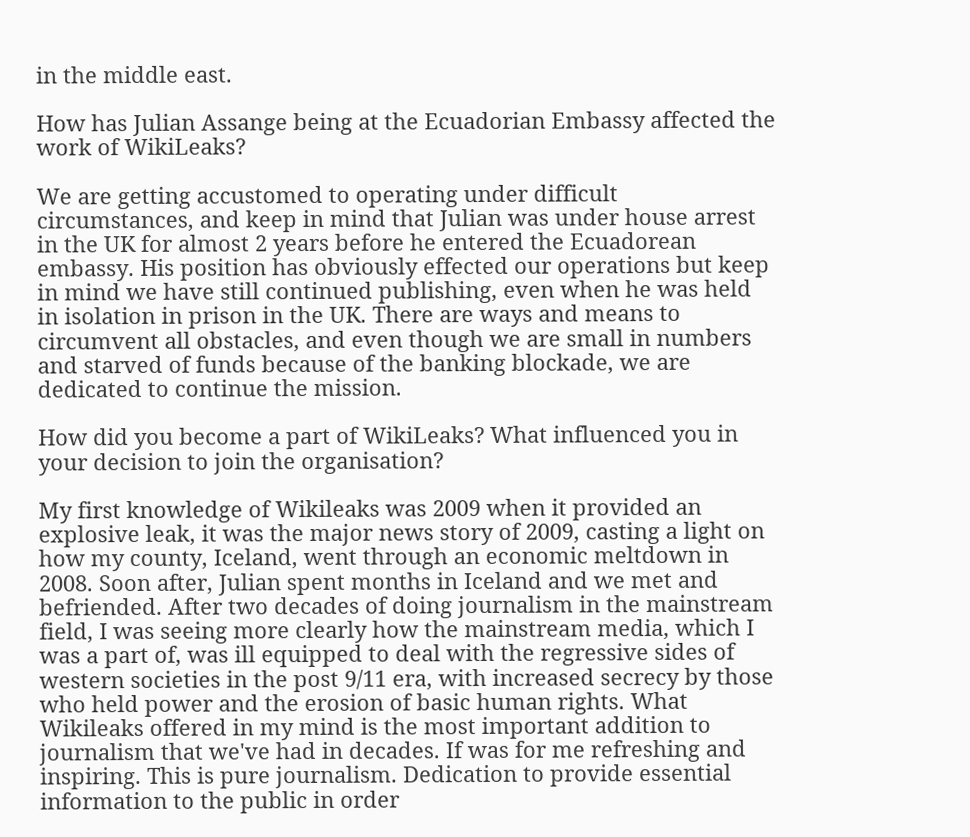in the middle east.

How has Julian Assange being at the Ecuadorian Embassy affected the work of WikiLeaks?

We are getting accustomed to operating under difficult circumstances, and keep in mind that Julian was under house arrest in the UK for almost 2 years before he entered the Ecuadorean embassy. His position has obviously effected our operations but keep in mind we have still continued publishing, even when he was held in isolation in prison in the UK. There are ways and means to circumvent all obstacles, and even though we are small in numbers and starved of funds because of the banking blockade, we are dedicated to continue the mission.

How did you become a part of WikiLeaks? What influenced you in your decision to join the organisation?

My first knowledge of Wikileaks was 2009 when it provided an explosive leak, it was the major news story of 2009, casting a light on how my county, Iceland, went through an economic meltdown in 2008. Soon after, Julian spent months in Iceland and we met and befriended. After two decades of doing journalism in the mainstream field, I was seeing more clearly how the mainstream media, which I was a part of, was ill equipped to deal with the regressive sides of western societies in the post 9/11 era, with increased secrecy by those who held power and the erosion of basic human rights. What Wikileaks offered in my mind is the most important addition to journalism that we've had in decades. If was for me refreshing and inspiring. This is pure journalism. Dedication to provide essential information to the public in order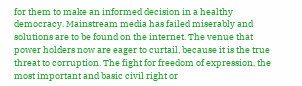for them to make an informed decision in a healthy democracy. Mainstream media has failed miserably and solutions are to be found on the internet. The venue that power holders now are eager to curtail, because it is the true threat to corruption. The fight for freedom of expression, the most important and basic civil right or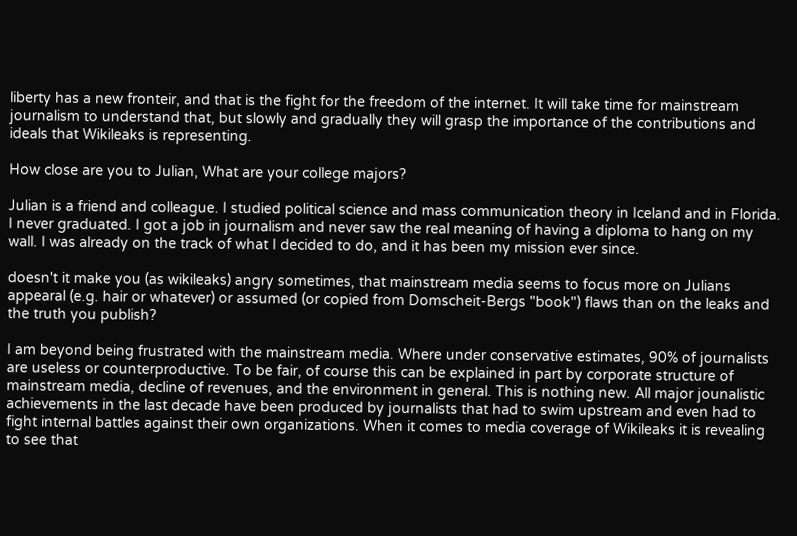liberty has a new fronteir, and that is the fight for the freedom of the internet. It will take time for mainstream journalism to understand that, but slowly and gradually they will grasp the importance of the contributions and ideals that Wikileaks is representing.

How close are you to Julian, What are your college majors?

Julian is a friend and colleague. I studied political science and mass communication theory in Iceland and in Florida. I never graduated. I got a job in journalism and never saw the real meaning of having a diploma to hang on my wall. I was already on the track of what I decided to do, and it has been my mission ever since.

doesn't it make you (as wikileaks) angry sometimes, that mainstream media seems to focus more on Julians appearal (e.g. hair or whatever) or assumed (or copied from Domscheit-Bergs "book") flaws than on the leaks and the truth you publish?

I am beyond being frustrated with the mainstream media. Where under conservative estimates, 90% of journalists are useless or counterproductive. To be fair, of course this can be explained in part by corporate structure of mainstream media, decline of revenues, and the environment in general. This is nothing new. All major jounalistic achievements in the last decade have been produced by journalists that had to swim upstream and even had to fight internal battles against their own organizations. When it comes to media coverage of Wikileaks it is revealing to see that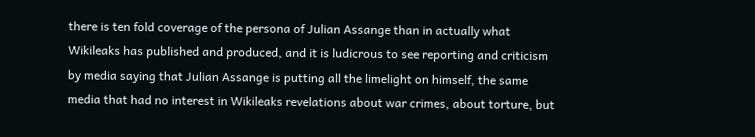there is ten fold coverage of the persona of Julian Assange than in actually what Wikileaks has published and produced, and it is ludicrous to see reporting and criticism by media saying that Julian Assange is putting all the limelight on himself, the same media that had no interest in Wikileaks revelations about war crimes, about torture, but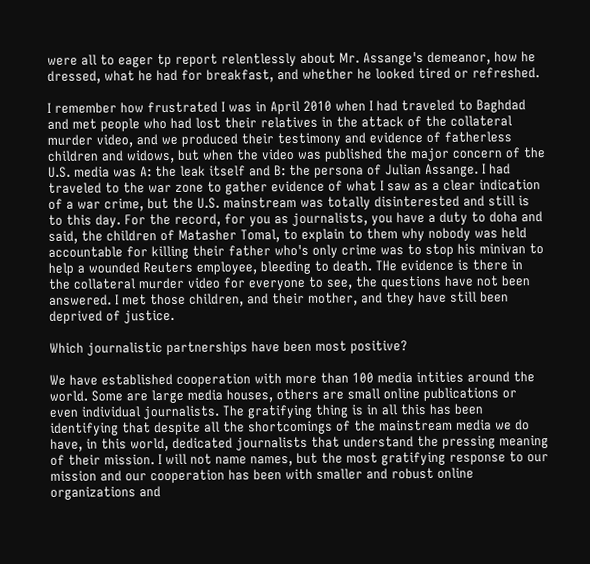were all to eager tp report relentlessly about Mr. Assange's demeanor, how he dressed, what he had for breakfast, and whether he looked tired or refreshed.

I remember how frustrated I was in April 2010 when I had traveled to Baghdad and met people who had lost their relatives in the attack of the collateral murder video, and we produced their testimony and evidence of fatherless children and widows, but when the video was published the major concern of the U.S. media was A: the leak itself and B: the persona of Julian Assange. I had traveled to the war zone to gather evidence of what I saw as a clear indication of a war crime, but the U.S. mainstream was totally disinterested and still is to this day. For the record, for you as journalists, you have a duty to doha and said, the children of Matasher Tomal, to explain to them why nobody was held accountable for killing their father who's only crime was to stop his minivan to help a wounded Reuters employee, bleeding to death. THe evidence is there in the collateral murder video for everyone to see, the questions have not been answered. I met those children, and their mother, and they have still been deprived of justice.

Which journalistic partnerships have been most positive?

We have established cooperation with more than 100 media intities around the world. Some are large media houses, others are small online publications or even individual journalists. The gratifying thing is in all this has been identifying that despite all the shortcomings of the mainstream media we do have, in this world, dedicated journalists that understand the pressing meaning of their mission. I will not name names, but the most gratifying response to our mission and our cooperation has been with smaller and robust online organizations and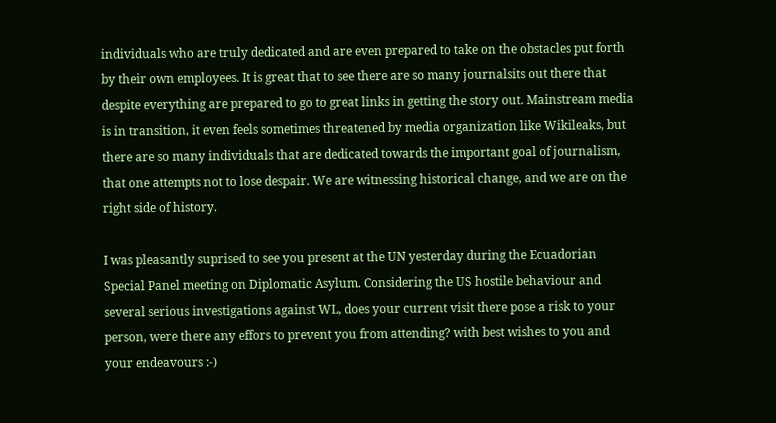individuals who are truly dedicated and are even prepared to take on the obstacles put forth by their own employees. It is great that to see there are so many journalsits out there that despite everything are prepared to go to great links in getting the story out. Mainstream media is in transition, it even feels sometimes threatened by media organization like Wikileaks, but there are so many individuals that are dedicated towards the important goal of journalism, that one attempts not to lose despair. We are witnessing historical change, and we are on the right side of history.

I was pleasantly suprised to see you present at the UN yesterday during the Ecuadorian Special Panel meeting on Diplomatic Asylum. Considering the US hostile behaviour and several serious investigations against WL, does your current visit there pose a risk to your person, were there any effors to prevent you from attending? with best wishes to you and your endeavours :-)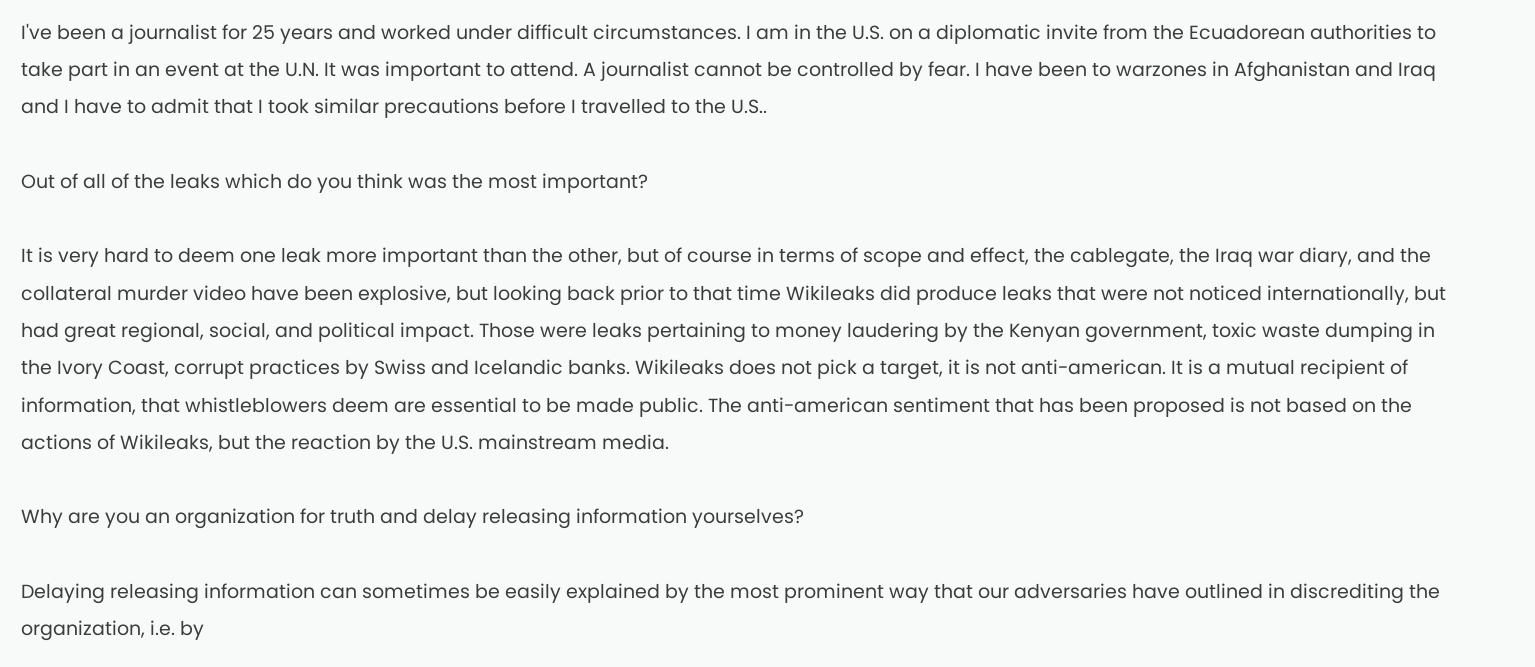I've been a journalist for 25 years and worked under difficult circumstances. I am in the U.S. on a diplomatic invite from the Ecuadorean authorities to take part in an event at the U.N. It was important to attend. A journalist cannot be controlled by fear. I have been to warzones in Afghanistan and Iraq and I have to admit that I took similar precautions before I travelled to the U.S..

Out of all of the leaks which do you think was the most important?

It is very hard to deem one leak more important than the other, but of course in terms of scope and effect, the cablegate, the Iraq war diary, and the collateral murder video have been explosive, but looking back prior to that time Wikileaks did produce leaks that were not noticed internationally, but had great regional, social, and political impact. Those were leaks pertaining to money laudering by the Kenyan government, toxic waste dumping in the Ivory Coast, corrupt practices by Swiss and Icelandic banks. Wikileaks does not pick a target, it is not anti-american. It is a mutual recipient of information, that whistleblowers deem are essential to be made public. The anti-american sentiment that has been proposed is not based on the actions of Wikileaks, but the reaction by the U.S. mainstream media.

Why are you an organization for truth and delay releasing information yourselves?

Delaying releasing information can sometimes be easily explained by the most prominent way that our adversaries have outlined in discrediting the organization, i.e. by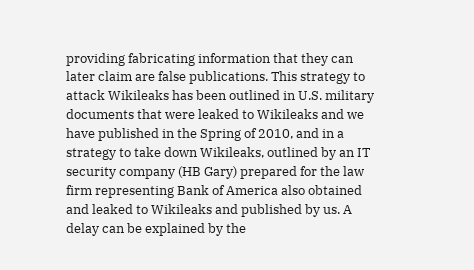providing fabricating information that they can later claim are false publications. This strategy to attack Wikileaks has been outlined in U.S. military documents that were leaked to Wikileaks and we have published in the Spring of 2010, and in a strategy to take down Wikileaks, outlined by an IT security company (HB Gary) prepared for the law firm representing Bank of America also obtained and leaked to Wikileaks and published by us. A delay can be explained by the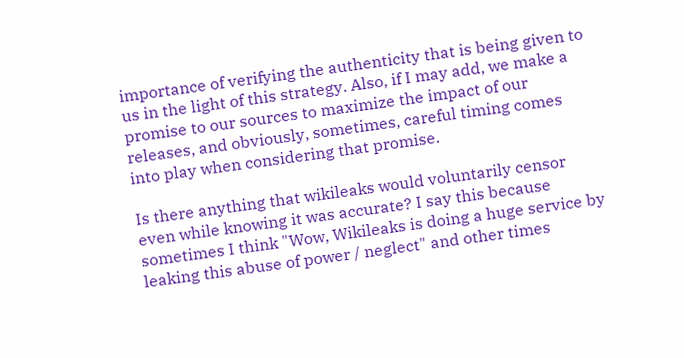importance of verifying the authenticity that is being given to us in the light of this strategy. Also, if I may add, we make a promise to our sources to maximize the impact of our releases, and obviously, sometimes, careful timing comes into play when considering that promise.

Is there anything that wikileaks would voluntarily censor even while knowing it was accurate? I say this because sometimes I think "Wow, Wikileaks is doing a huge service by leaking this abuse of power / neglect" and other times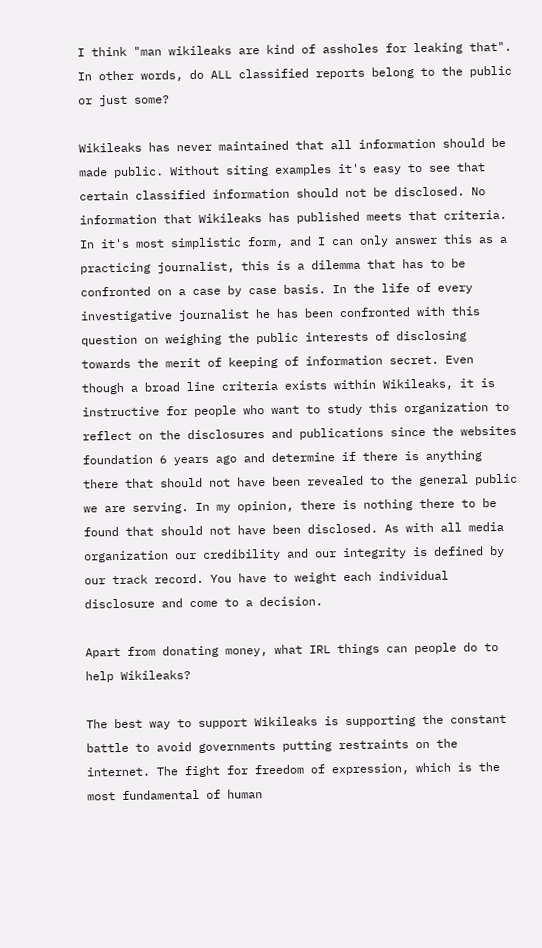I think "man wikileaks are kind of assholes for leaking that". In other words, do ALL classified reports belong to the public or just some?

Wikileaks has never maintained that all information should be made public. Without siting examples it's easy to see that certain classified information should not be disclosed. No information that Wikileaks has published meets that criteria. In it's most simplistic form, and I can only answer this as a practicing journalist, this is a dilemma that has to be confronted on a case by case basis. In the life of every investigative journalist he has been confronted with this question on weighing the public interests of disclosing towards the merit of keeping of information secret. Even though a broad line criteria exists within Wikileaks, it is instructive for people who want to study this organization to reflect on the disclosures and publications since the websites foundation 6 years ago and determine if there is anything there that should not have been revealed to the general public we are serving. In my opinion, there is nothing there to be found that should not have been disclosed. As with all media organization our credibility and our integrity is defined by our track record. You have to weight each individual disclosure and come to a decision.

Apart from donating money, what IRL things can people do to help Wikileaks?

The best way to support Wikileaks is supporting the constant battle to avoid governments putting restraints on the internet. The fight for freedom of expression, which is the most fundamental of human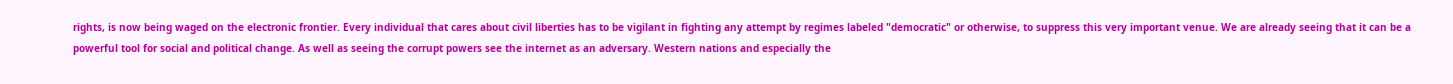rights, is now being waged on the electronic frontier. Every individual that cares about civil liberties has to be vigilant in fighting any attempt by regimes labeled "democratic" or otherwise, to suppress this very important venue. We are already seeing that it can be a powerful tool for social and political change. As well as seeing the corrupt powers see the internet as an adversary. Western nations and especially the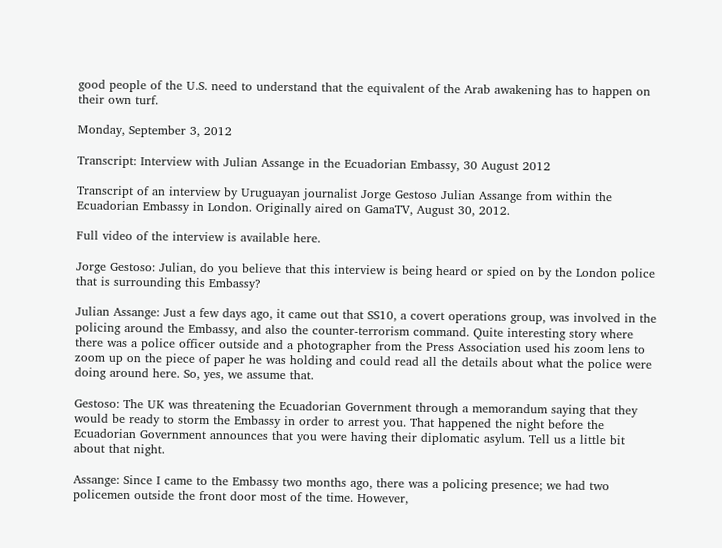good people of the U.S. need to understand that the equivalent of the Arab awakening has to happen on their own turf.

Monday, September 3, 2012

Transcript: Interview with Julian Assange in the Ecuadorian Embassy, 30 August 2012

Transcript of an interview by Uruguayan journalist Jorge Gestoso Julian Assange from within the Ecuadorian Embassy in London. Originally aired on GamaTV, August 30, 2012.

Full video of the interview is available here.

Jorge Gestoso: Julian, do you believe that this interview is being heard or spied on by the London police that is surrounding this Embassy?

Julian Assange: Just a few days ago, it came out that SS10, a covert operations group, was involved in the policing around the Embassy, and also the counter-terrorism command. Quite interesting story where there was a police officer outside and a photographer from the Press Association used his zoom lens to zoom up on the piece of paper he was holding and could read all the details about what the police were doing around here. So, yes, we assume that.

Gestoso: The UK was threatening the Ecuadorian Government through a memorandum saying that they would be ready to storm the Embassy in order to arrest you. That happened the night before the Ecuadorian Government announces that you were having their diplomatic asylum. Tell us a little bit about that night.

Assange: Since I came to the Embassy two months ago, there was a policing presence; we had two policemen outside the front door most of the time. However,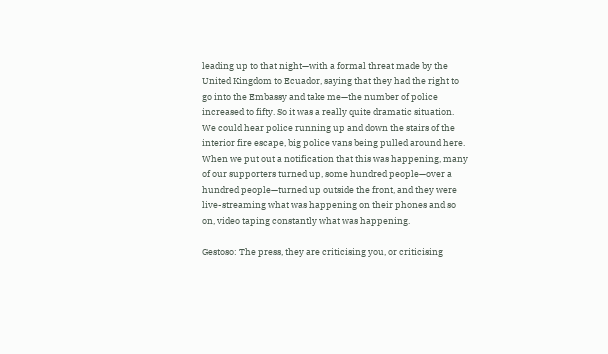leading up to that night—with a formal threat made by the United Kingdom to Ecuador, saying that they had the right to go into the Embassy and take me—the number of police increased to fifty. So it was a really quite dramatic situation. We could hear police running up and down the stairs of the interior fire escape, big police vans being pulled around here. When we put out a notification that this was happening, many of our supporters turned up, some hundred people—over a hundred people—turned up outside the front, and they were live-streaming what was happening on their phones and so on, video taping constantly what was happening.

Gestoso: The press, they are criticising you, or criticising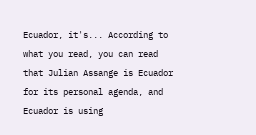Ecuador, it's... According to what you read, you can read that Julian Assange is Ecuador for its personal agenda, and Ecuador is using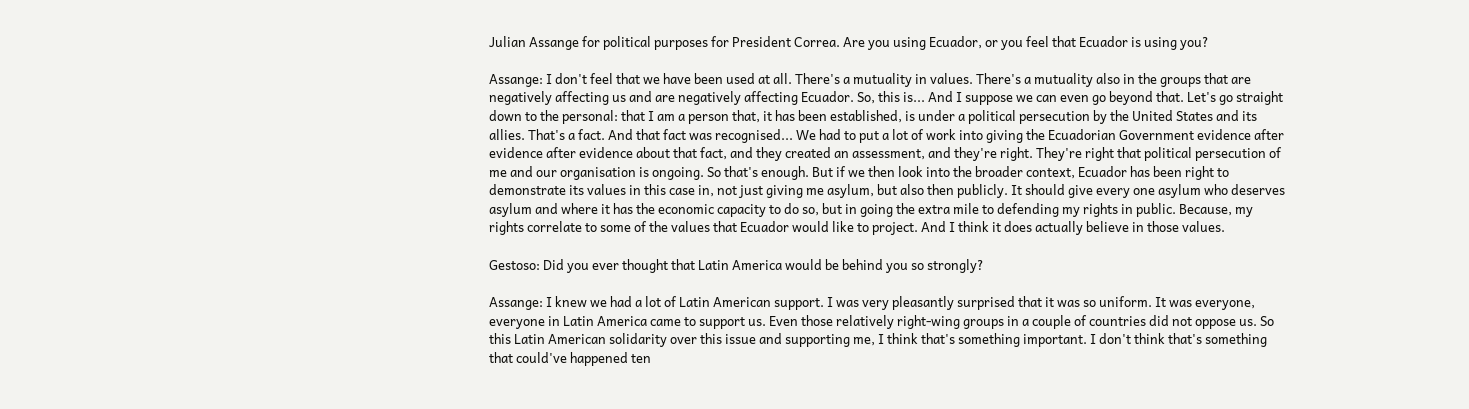Julian Assange for political purposes for President Correa. Are you using Ecuador, or you feel that Ecuador is using you?

Assange: I don't feel that we have been used at all. There's a mutuality in values. There's a mutuality also in the groups that are negatively affecting us and are negatively affecting Ecuador. So, this is... And I suppose we can even go beyond that. Let's go straight down to the personal: that I am a person that, it has been established, is under a political persecution by the United States and its allies. That's a fact. And that fact was recognised... We had to put a lot of work into giving the Ecuadorian Government evidence after evidence after evidence about that fact, and they created an assessment, and they're right. They're right that political persecution of me and our organisation is ongoing. So that's enough. But if we then look into the broader context, Ecuador has been right to demonstrate its values in this case in, not just giving me asylum, but also then publicly. It should give every one asylum who deserves asylum and where it has the economic capacity to do so, but in going the extra mile to defending my rights in public. Because, my rights correlate to some of the values that Ecuador would like to project. And I think it does actually believe in those values.

Gestoso: Did you ever thought that Latin America would be behind you so strongly?

Assange: I knew we had a lot of Latin American support. I was very pleasantly surprised that it was so uniform. It was everyone, everyone in Latin America came to support us. Even those relatively right-wing groups in a couple of countries did not oppose us. So this Latin American solidarity over this issue and supporting me, I think that's something important. I don't think that's something that could've happened ten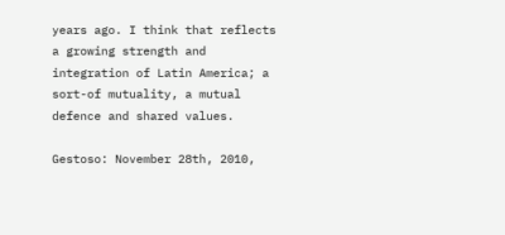years ago. I think that reflects a growing strength and integration of Latin America; a sort-of mutuality, a mutual defence and shared values.

Gestoso: November 28th, 2010,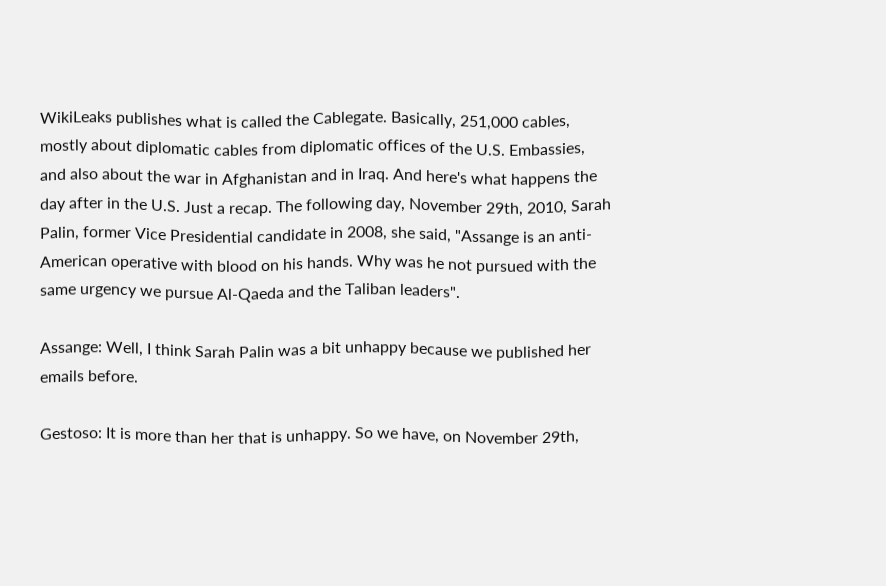WikiLeaks publishes what is called the Cablegate. Basically, 251,000 cables, mostly about diplomatic cables from diplomatic offices of the U.S. Embassies, and also about the war in Afghanistan and in Iraq. And here's what happens the day after in the U.S. Just a recap. The following day, November 29th, 2010, Sarah Palin, former Vice Presidential candidate in 2008, she said, "Assange is an anti-American operative with blood on his hands. Why was he not pursued with the same urgency we pursue Al-Qaeda and the Taliban leaders".

Assange: Well, I think Sarah Palin was a bit unhappy because we published her emails before.

Gestoso: It is more than her that is unhappy. So we have, on November 29th,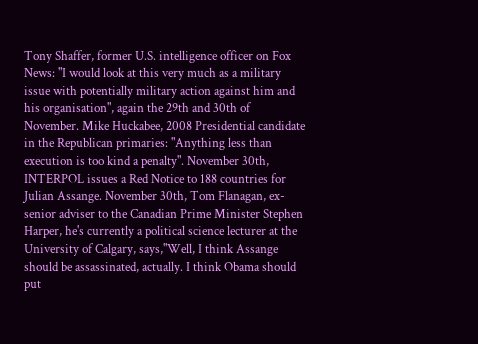Tony Shaffer, former U.S. intelligence officer on Fox News: "I would look at this very much as a military issue with potentially military action against him and his organisation", again the 29th and 30th of November. Mike Huckabee, 2008 Presidential candidate in the Republican primaries: "Anything less than execution is too kind a penalty". November 30th, INTERPOL issues a Red Notice to 188 countries for Julian Assange. November 30th, Tom Flanagan, ex-senior adviser to the Canadian Prime Minister Stephen Harper, he's currently a political science lecturer at the University of Calgary, says,"Well, I think Assange should be assassinated, actually. I think Obama should put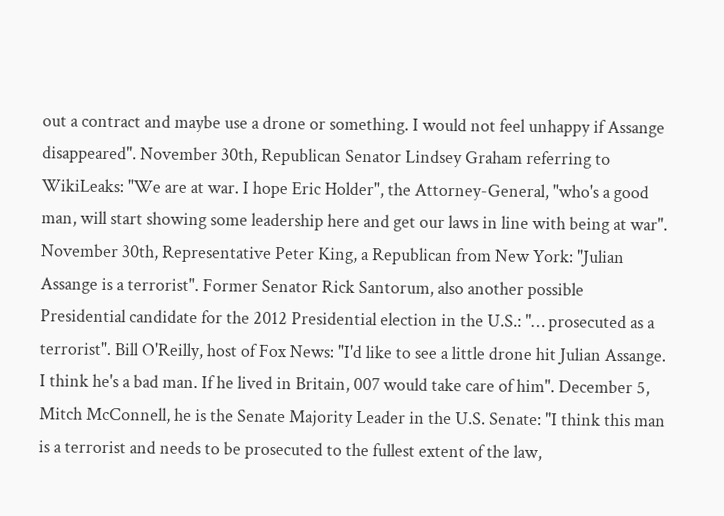out a contract and maybe use a drone or something. I would not feel unhappy if Assange disappeared". November 30th, Republican Senator Lindsey Graham referring to WikiLeaks: "We are at war. I hope Eric Holder", the Attorney-General, "who's a good man, will start showing some leadership here and get our laws in line with being at war". November 30th, Representative Peter King, a Republican from New York: "Julian Assange is a terrorist". Former Senator Rick Santorum, also another possible Presidential candidate for the 2012 Presidential election in the U.S.: "… prosecuted as a terrorist". Bill O'Reilly, host of Fox News: "I'd like to see a little drone hit Julian Assange. I think he's a bad man. If he lived in Britain, 007 would take care of him". December 5, Mitch McConnell, he is the Senate Majority Leader in the U.S. Senate: "I think this man is a terrorist and needs to be prosecuted to the fullest extent of the law,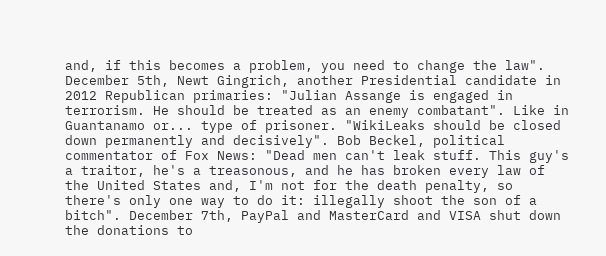and, if this becomes a problem, you need to change the law". December 5th, Newt Gingrich, another Presidential candidate in 2012 Republican primaries: "Julian Assange is engaged in terrorism. He should be treated as an enemy combatant". Like in Guantanamo or... type of prisoner. "WikiLeaks should be closed down permanently and decisively". Bob Beckel, political commentator of Fox News: "Dead men can't leak stuff. This guy's a traitor, he's a treasonous, and he has broken every law of the United States and, I'm not for the death penalty, so there's only one way to do it: illegally shoot the son of a bitch". December 7th, PayPal and MasterCard and VISA shut down the donations to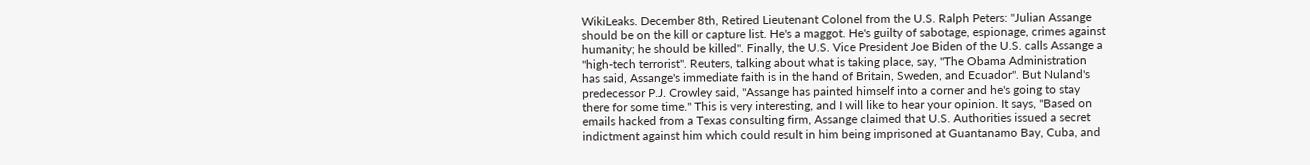WikiLeaks. December 8th, Retired Lieutenant Colonel from the U.S. Ralph Peters: "Julian Assange should be on the kill or capture list. He's a maggot. He's guilty of sabotage, espionage, crimes against humanity; he should be killed". Finally, the U.S. Vice President Joe Biden of the U.S. calls Assange a "high-tech terrorist". Reuters, talking about what is taking place, say, "The Obama Administration has said, Assange's immediate faith is in the hand of Britain, Sweden, and Ecuador". But Nuland's predecessor P.J. Crowley said, "Assange has painted himself into a corner and he's going to stay there for some time." This is very interesting, and I will like to hear your opinion. It says, "Based on emails hacked from a Texas consulting firm, Assange claimed that U.S. Authorities issued a secret indictment against him which could result in him being imprisoned at Guantanamo Bay, Cuba, and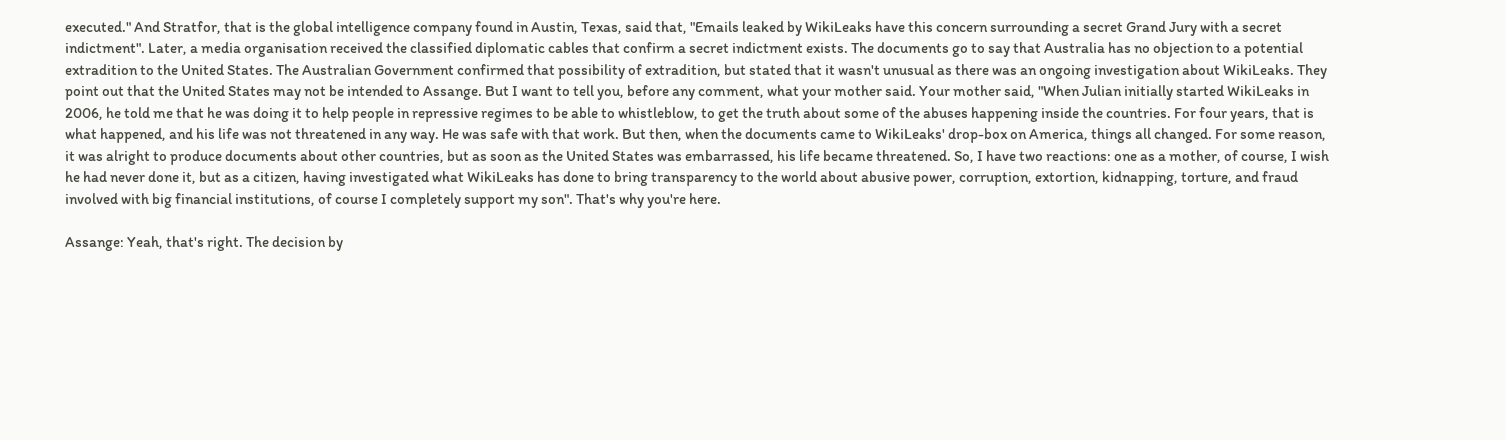executed." And Stratfor, that is the global intelligence company found in Austin, Texas, said that, "Emails leaked by WikiLeaks have this concern surrounding a secret Grand Jury with a secret indictment". Later, a media organisation received the classified diplomatic cables that confirm a secret indictment exists. The documents go to say that Australia has no objection to a potential extradition to the United States. The Australian Government confirmed that possibility of extradition, but stated that it wasn't unusual as there was an ongoing investigation about WikiLeaks. They point out that the United States may not be intended to Assange. But I want to tell you, before any comment, what your mother said. Your mother said, "When Julian initially started WikiLeaks in 2006, he told me that he was doing it to help people in repressive regimes to be able to whistleblow, to get the truth about some of the abuses happening inside the countries. For four years, that is what happened, and his life was not threatened in any way. He was safe with that work. But then, when the documents came to WikiLeaks' drop-box on America, things all changed. For some reason, it was alright to produce documents about other countries, but as soon as the United States was embarrassed, his life became threatened. So, I have two reactions: one as a mother, of course, I wish he had never done it, but as a citizen, having investigated what WikiLeaks has done to bring transparency to the world about abusive power, corruption, extortion, kidnapping, torture, and fraud involved with big financial institutions, of course I completely support my son". That's why you're here.

Assange: Yeah, that's right. The decision by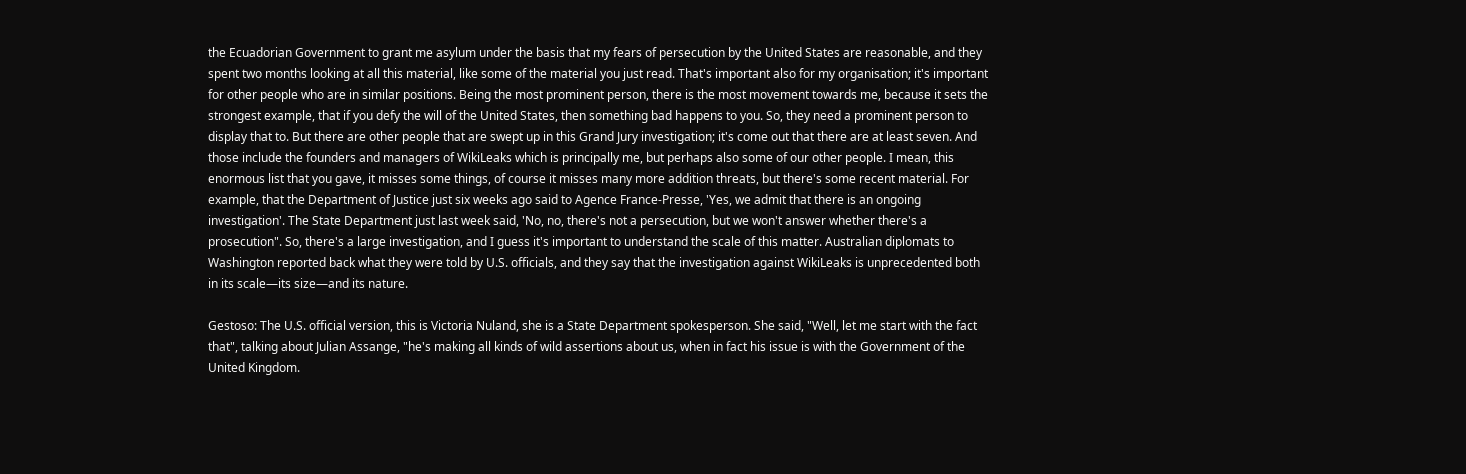the Ecuadorian Government to grant me asylum under the basis that my fears of persecution by the United States are reasonable, and they spent two months looking at all this material, like some of the material you just read. That's important also for my organisation; it's important for other people who are in similar positions. Being the most prominent person, there is the most movement towards me, because it sets the strongest example, that if you defy the will of the United States, then something bad happens to you. So, they need a prominent person to display that to. But there are other people that are swept up in this Grand Jury investigation; it's come out that there are at least seven. And those include the founders and managers of WikiLeaks which is principally me, but perhaps also some of our other people. I mean, this enormous list that you gave, it misses some things, of course it misses many more addition threats, but there's some recent material. For example, that the Department of Justice just six weeks ago said to Agence France-Presse, 'Yes, we admit that there is an ongoing investigation'. The State Department just last week said, 'No, no, there's not a persecution, but we won't answer whether there's a prosecution". So, there's a large investigation, and I guess it's important to understand the scale of this matter. Australian diplomats to Washington reported back what they were told by U.S. officials, and they say that the investigation against WikiLeaks is unprecedented both in its scale—its size—and its nature.

Gestoso: The U.S. official version, this is Victoria Nuland, she is a State Department spokesperson. She said, "Well, let me start with the fact that", talking about Julian Assange, "he's making all kinds of wild assertions about us, when in fact his issue is with the Government of the United Kingdom.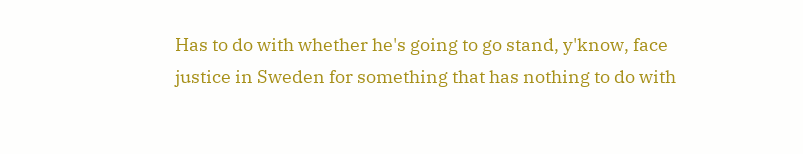Has to do with whether he's going to go stand, y'know, face justice in Sweden for something that has nothing to do with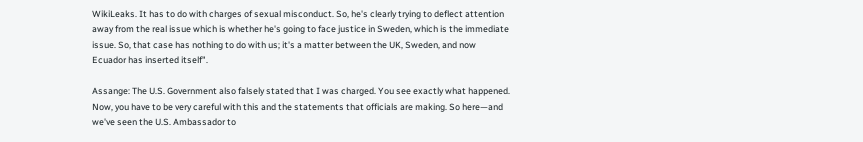WikiLeaks. It has to do with charges of sexual misconduct. So, he's clearly trying to deflect attention away from the real issue which is whether he's going to face justice in Sweden, which is the immediate issue. So, that case has nothing to do with us; it's a matter between the UK, Sweden, and now Ecuador has inserted itself".

Assange: The U.S. Government also falsely stated that I was charged. You see exactly what happened. Now, you have to be very careful with this and the statements that officials are making. So here—and we've seen the U.S. Ambassador to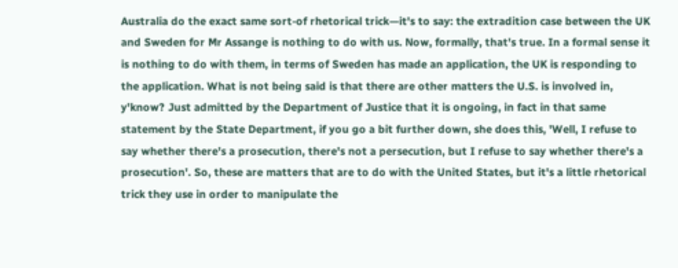Australia do the exact same sort-of rhetorical trick—it's to say: the extradition case between the UK and Sweden for Mr Assange is nothing to do with us. Now, formally, that's true. In a formal sense it is nothing to do with them, in terms of Sweden has made an application, the UK is responding to the application. What is not being said is that there are other matters the U.S. is involved in, y'know? Just admitted by the Department of Justice that it is ongoing, in fact in that same statement by the State Department, if you go a bit further down, she does this, 'Well, I refuse to say whether there's a prosecution, there's not a persecution, but I refuse to say whether there's a prosecution'. So, these are matters that are to do with the United States, but it's a little rhetorical trick they use in order to manipulate the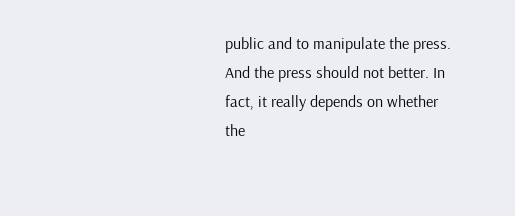public and to manipulate the press. And the press should not better. In fact, it really depends on whether the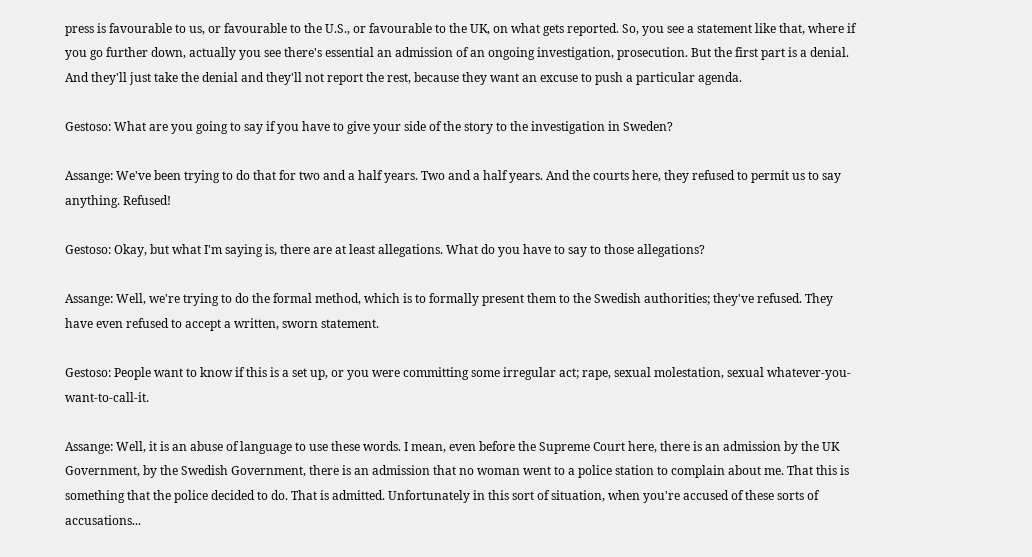press is favourable to us, or favourable to the U.S., or favourable to the UK, on what gets reported. So, you see a statement like that, where if you go further down, actually you see there's essential an admission of an ongoing investigation, prosecution. But the first part is a denial. And they'll just take the denial and they'll not report the rest, because they want an excuse to push a particular agenda.

Gestoso: What are you going to say if you have to give your side of the story to the investigation in Sweden?

Assange: We've been trying to do that for two and a half years. Two and a half years. And the courts here, they refused to permit us to say anything. Refused!

Gestoso: Okay, but what I'm saying is, there are at least allegations. What do you have to say to those allegations?

Assange: Well, we're trying to do the formal method, which is to formally present them to the Swedish authorities; they've refused. They have even refused to accept a written, sworn statement.

Gestoso: People want to know if this is a set up, or you were committing some irregular act; rape, sexual molestation, sexual whatever-you-want-to-call-it.

Assange: Well, it is an abuse of language to use these words. I mean, even before the Supreme Court here, there is an admission by the UK Government, by the Swedish Government, there is an admission that no woman went to a police station to complain about me. That this is something that the police decided to do. That is admitted. Unfortunately in this sort of situation, when you're accused of these sorts of accusations...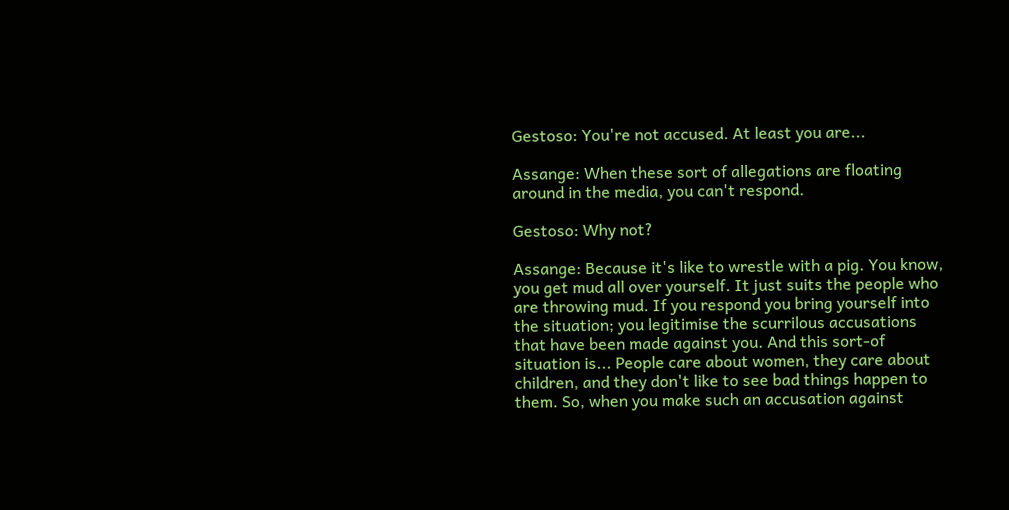Gestoso: You're not accused. At least you are...

Assange: When these sort of allegations are floating around in the media, you can't respond.

Gestoso: Why not?

Assange: Because it's like to wrestle with a pig. You know, you get mud all over yourself. It just suits the people who are throwing mud. If you respond you bring yourself into the situation; you legitimise the scurrilous accusations that have been made against you. And this sort-of situation is... People care about women, they care about children, and they don't like to see bad things happen to them. So, when you make such an accusation against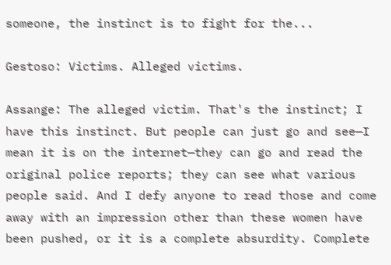someone, the instinct is to fight for the...

Gestoso: Victims. Alleged victims.

Assange: The alleged victim. That's the instinct; I have this instinct. But people can just go and see—I mean it is on the internet—they can go and read the original police reports; they can see what various people said. And I defy anyone to read those and come away with an impression other than these women have been pushed, or it is a complete absurdity. Complete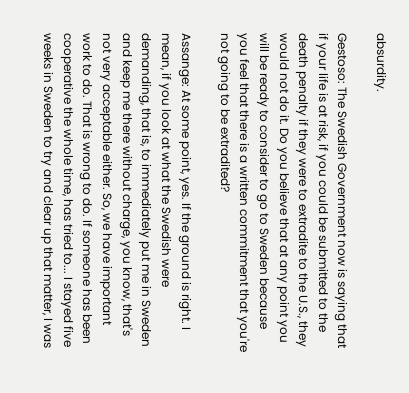absurdity.

Gestoso: The Swedish Government now is saying that if your life is at risk, if you could be submitted to the death penalty if they were to extradite to the U.S., they would not do it. Do you believe that at any point you will be ready to consider to go to Sweden because you feel that there is a written commitment that you're not going to be extradited?

Assange: At some point, yes. If the ground is right. I mean, if you look at what the Swedish were demanding, that is, to immediately put me in Sweden and keep me there without charge, you know, that's not very acceptable either. So, we have important work to do. That is wrong to do. If someone has been cooperative the whole time, has tried to... I stayed five weeks in Sweden to try and clear up that matter, I was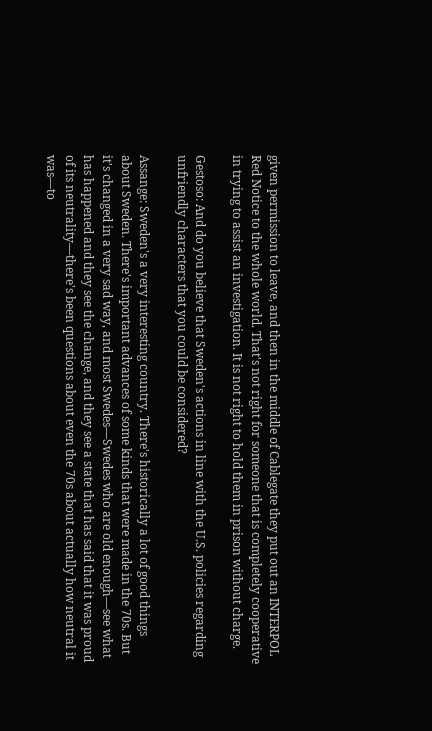given permission to leave, and then in the middle of Cablegate they put out an INTERPOL Red Notice to the whole world. That's not right for someone that is completely cooperative in trying to assist an investigation. It is not right to hold them in prison without charge.

Gestoso: And do you believe that Sweden's actions in line with the U.S. policies regarding unfriendly characters that you could be considered?

Assange: Sweden's a very interesting country. There's historically a lot of good things about Sweden. There's important advances of some kinds that were made in the 70s. But it's changed in a very sad way, and most Swedes—Swedes who are old enough—see what has happened and they see the change, and they see a state that has said that it was proud of its neutrality—there's been questions about even the 70s about actually how neutral it was—to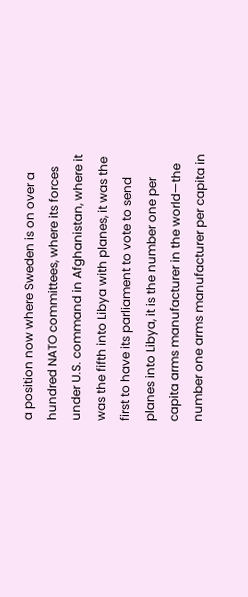a position now where Sweden is on over a hundred NATO committees, where its forces under U.S. command in Afghanistan, where it was the fifth into Libya with planes, it was the first to have its parliament to vote to send planes into Libya, it is the number one per capita arms manufacturer in the world—the number one arms manufacturer per capita in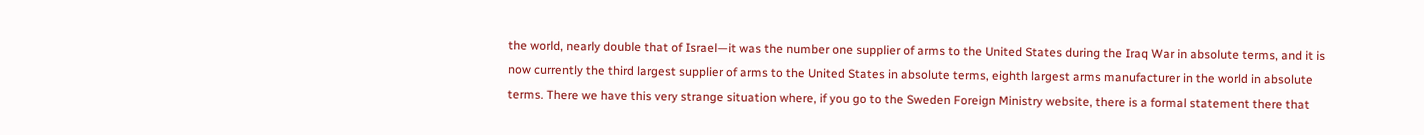the world, nearly double that of Israel—it was the number one supplier of arms to the United States during the Iraq War in absolute terms, and it is now currently the third largest supplier of arms to the United States in absolute terms, eighth largest arms manufacturer in the world in absolute terms. There we have this very strange situation where, if you go to the Sweden Foreign Ministry website, there is a formal statement there that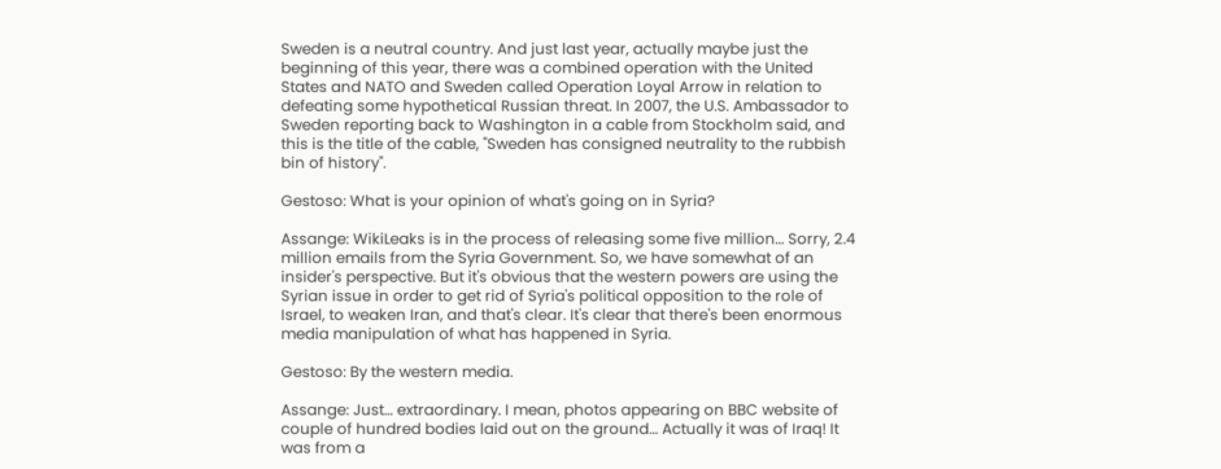Sweden is a neutral country. And just last year, actually maybe just the beginning of this year, there was a combined operation with the United States and NATO and Sweden called Operation Loyal Arrow in relation to defeating some hypothetical Russian threat. In 2007, the U.S. Ambassador to Sweden reporting back to Washington in a cable from Stockholm said, and this is the title of the cable, "Sweden has consigned neutrality to the rubbish bin of history".

Gestoso: What is your opinion of what's going on in Syria?

Assange: WikiLeaks is in the process of releasing some five million... Sorry, 2.4 million emails from the Syria Government. So, we have somewhat of an insider's perspective. But it's obvious that the western powers are using the Syrian issue in order to get rid of Syria's political opposition to the role of Israel, to weaken Iran, and that's clear. It's clear that there's been enormous media manipulation of what has happened in Syria.

Gestoso: By the western media.

Assange: Just... extraordinary. I mean, photos appearing on BBC website of couple of hundred bodies laid out on the ground... Actually it was of Iraq! It was from a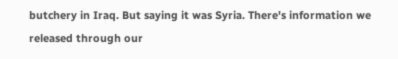butchery in Iraq. But saying it was Syria. There's information we released through our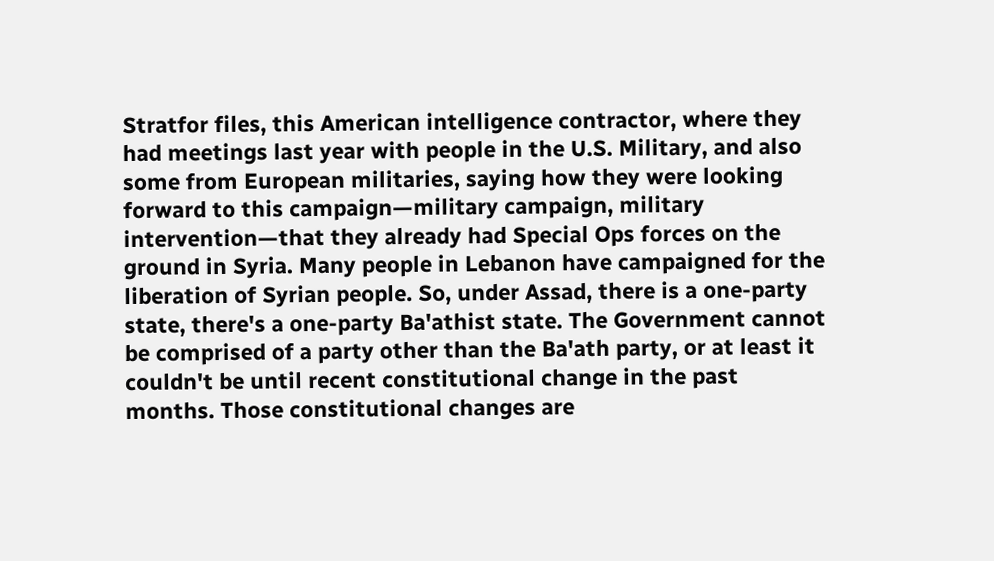Stratfor files, this American intelligence contractor, where they had meetings last year with people in the U.S. Military, and also some from European militaries, saying how they were looking forward to this campaign—military campaign, military intervention—that they already had Special Ops forces on the ground in Syria. Many people in Lebanon have campaigned for the liberation of Syrian people. So, under Assad, there is a one-party state, there's a one-party Ba'athist state. The Government cannot be comprised of a party other than the Ba'ath party, or at least it couldn't be until recent constitutional change in the past months. Those constitutional changes are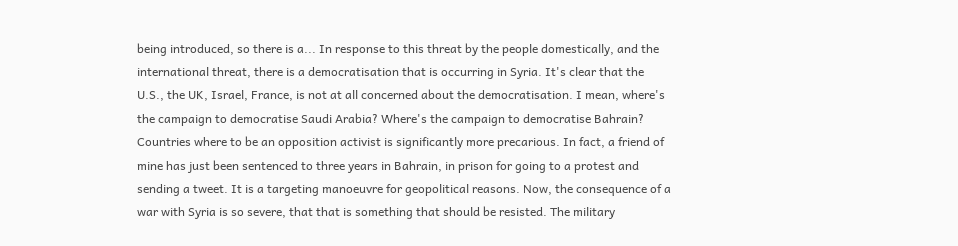being introduced, so there is a... In response to this threat by the people domestically, and the international threat, there is a democratisation that is occurring in Syria. It's clear that the U.S., the UK, Israel, France, is not at all concerned about the democratisation. I mean, where's the campaign to democratise Saudi Arabia? Where's the campaign to democratise Bahrain? Countries where to be an opposition activist is significantly more precarious. In fact, a friend of mine has just been sentenced to three years in Bahrain, in prison for going to a protest and sending a tweet. It is a targeting manoeuvre for geopolitical reasons. Now, the consequence of a war with Syria is so severe, that that is something that should be resisted. The military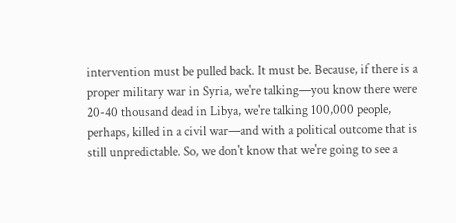intervention must be pulled back. It must be. Because, if there is a proper military war in Syria, we're talking—you know there were 20-40 thousand dead in Libya, we're talking 100,000 people, perhaps, killed in a civil war—and with a political outcome that is still unpredictable. So, we don't know that we're going to see a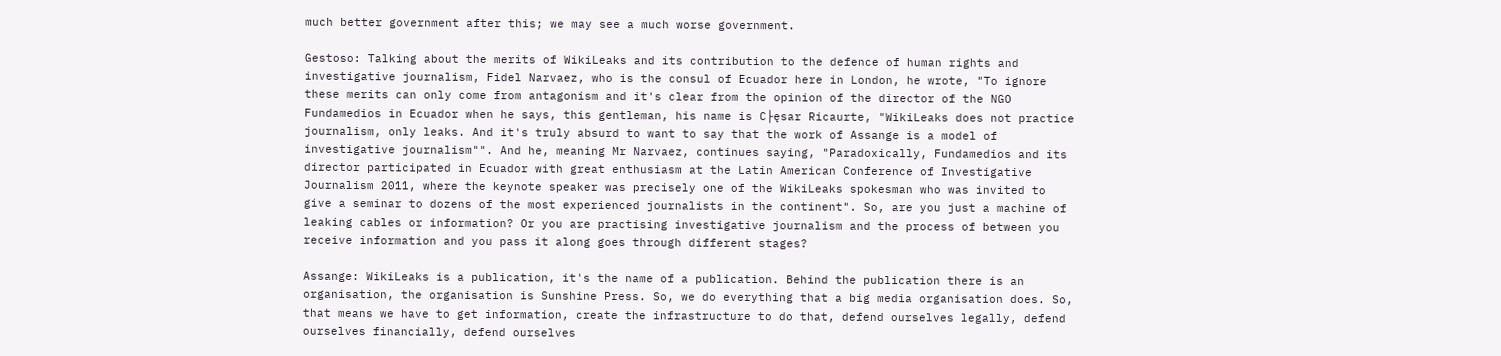much better government after this; we may see a much worse government.

Gestoso: Talking about the merits of WikiLeaks and its contribution to the defence of human rights and investigative journalism, Fidel Narvaez, who is the consul of Ecuador here in London, he wrote, "To ignore these merits can only come from antagonism and it's clear from the opinion of the director of the NGO Fundamedios in Ecuador when he says, this gentleman, his name is C├ęsar Ricaurte, "WikiLeaks does not practice journalism, only leaks. And it's truly absurd to want to say that the work of Assange is a model of investigative journalism"". And he, meaning Mr Narvaez, continues saying, "Paradoxically, Fundamedios and its director participated in Ecuador with great enthusiasm at the Latin American Conference of Investigative Journalism 2011, where the keynote speaker was precisely one of the WikiLeaks spokesman who was invited to give a seminar to dozens of the most experienced journalists in the continent". So, are you just a machine of leaking cables or information? Or you are practising investigative journalism and the process of between you receive information and you pass it along goes through different stages?

Assange: WikiLeaks is a publication, it's the name of a publication. Behind the publication there is an organisation, the organisation is Sunshine Press. So, we do everything that a big media organisation does. So, that means we have to get information, create the infrastructure to do that, defend ourselves legally, defend ourselves financially, defend ourselves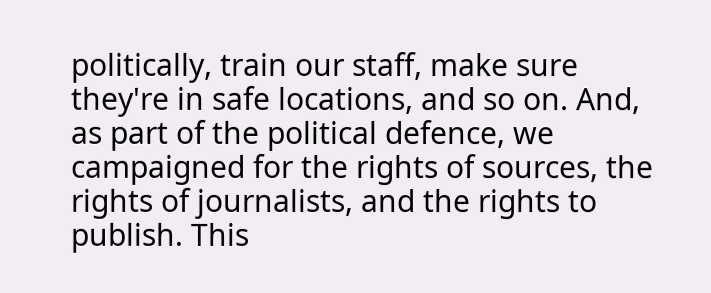politically, train our staff, make sure they're in safe locations, and so on. And, as part of the political defence, we campaigned for the rights of sources, the rights of journalists, and the rights to publish. This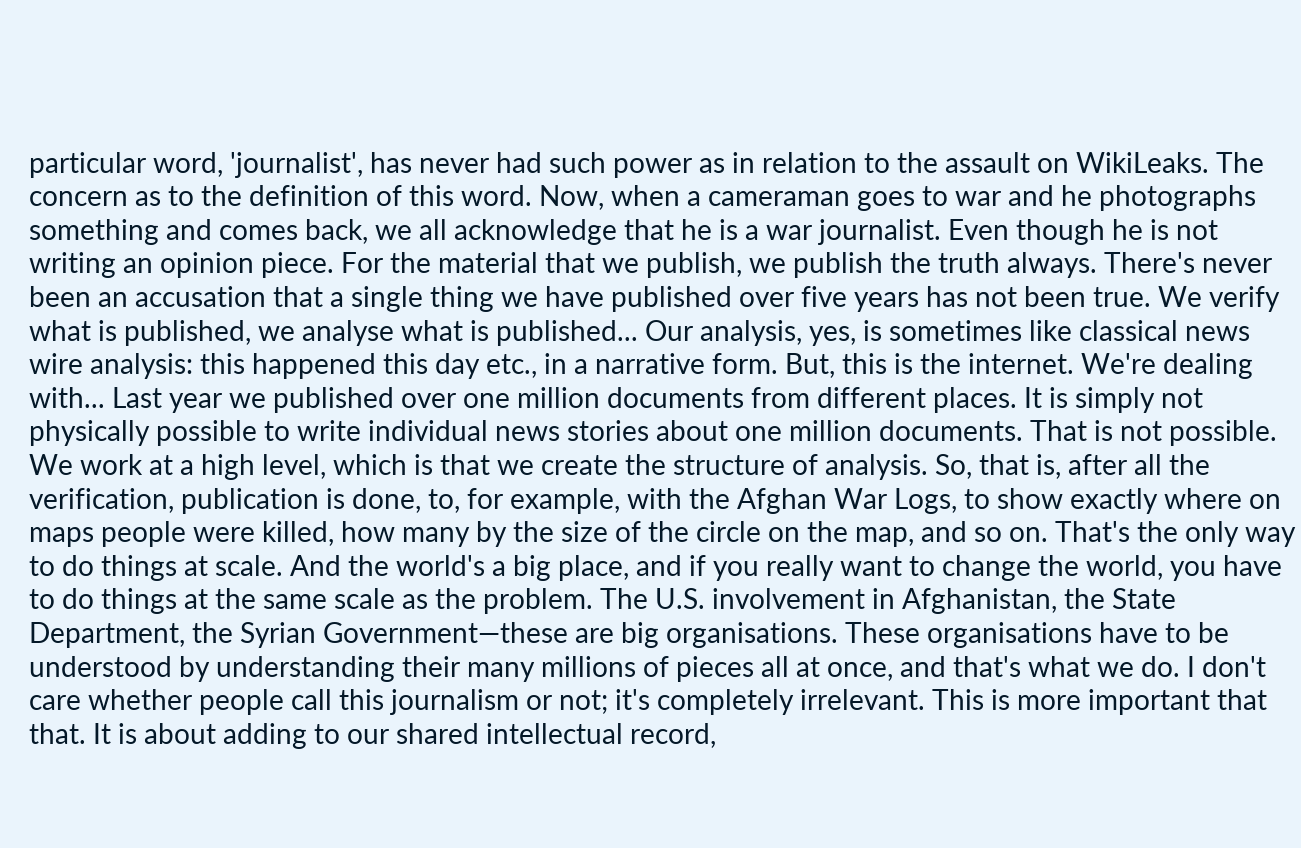particular word, 'journalist', has never had such power as in relation to the assault on WikiLeaks. The concern as to the definition of this word. Now, when a cameraman goes to war and he photographs something and comes back, we all acknowledge that he is a war journalist. Even though he is not writing an opinion piece. For the material that we publish, we publish the truth always. There's never been an accusation that a single thing we have published over five years has not been true. We verify what is published, we analyse what is published... Our analysis, yes, is sometimes like classical news wire analysis: this happened this day etc., in a narrative form. But, this is the internet. We're dealing with... Last year we published over one million documents from different places. It is simply not physically possible to write individual news stories about one million documents. That is not possible. We work at a high level, which is that we create the structure of analysis. So, that is, after all the verification, publication is done, to, for example, with the Afghan War Logs, to show exactly where on maps people were killed, how many by the size of the circle on the map, and so on. That's the only way to do things at scale. And the world's a big place, and if you really want to change the world, you have to do things at the same scale as the problem. The U.S. involvement in Afghanistan, the State Department, the Syrian Government—these are big organisations. These organisations have to be understood by understanding their many millions of pieces all at once, and that's what we do. I don't care whether people call this journalism or not; it's completely irrelevant. This is more important that that. It is about adding to our shared intellectual record,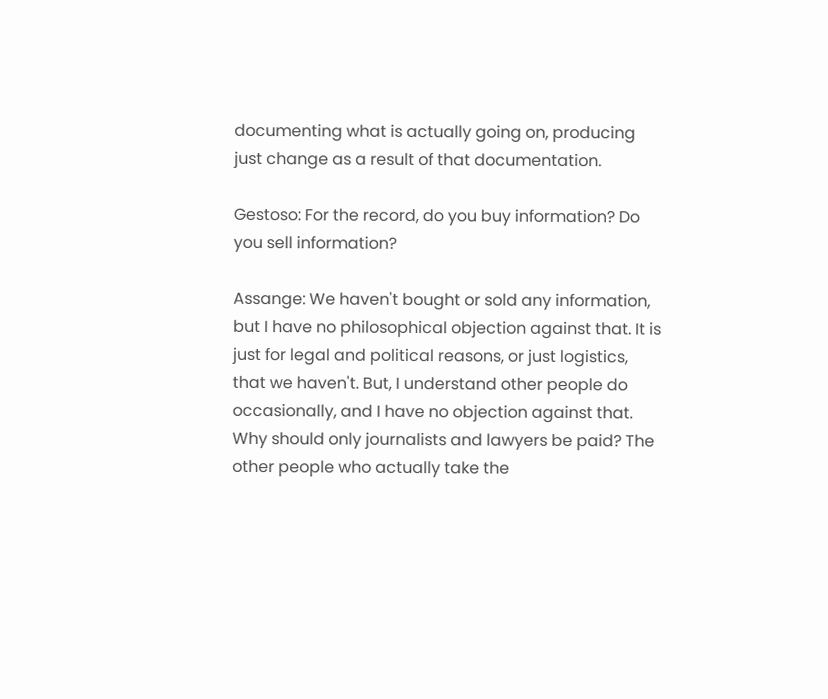documenting what is actually going on, producing just change as a result of that documentation.

Gestoso: For the record, do you buy information? Do you sell information?

Assange: We haven't bought or sold any information, but I have no philosophical objection against that. It is just for legal and political reasons, or just logistics, that we haven't. But, I understand other people do occasionally, and I have no objection against that. Why should only journalists and lawyers be paid? The other people who actually take the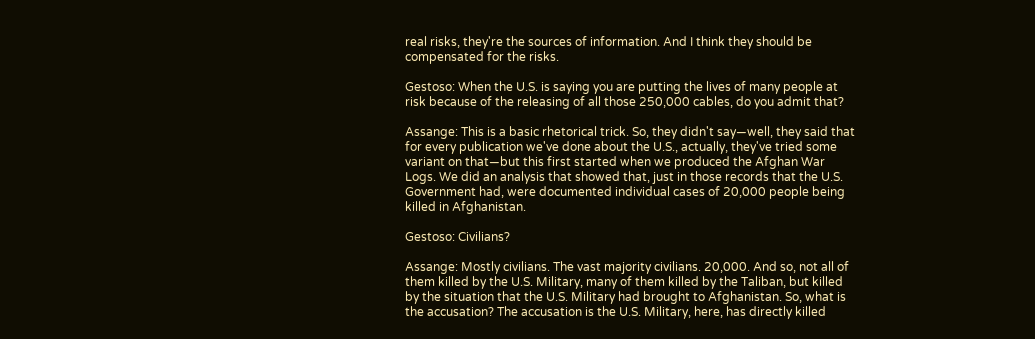real risks, they're the sources of information. And I think they should be compensated for the risks.

Gestoso: When the U.S. is saying you are putting the lives of many people at risk because of the releasing of all those 250,000 cables, do you admit that?

Assange: This is a basic rhetorical trick. So, they didn't say—well, they said that for every publication we've done about the U.S., actually, they've tried some variant on that—but this first started when we produced the Afghan War Logs. We did an analysis that showed that, just in those records that the U.S. Government had, were documented individual cases of 20,000 people being killed in Afghanistan.

Gestoso: Civilians?

Assange: Mostly civilians. The vast majority civilians. 20,000. And so, not all of them killed by the U.S. Military, many of them killed by the Taliban, but killed by the situation that the U.S. Military had brought to Afghanistan. So, what is the accusation? The accusation is the U.S. Military, here, has directly killed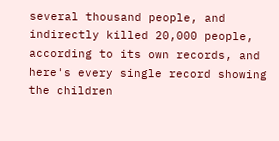several thousand people, and indirectly killed 20,000 people, according to its own records, and here's every single record showing the children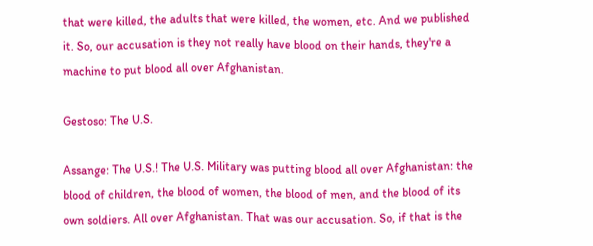that were killed, the adults that were killed, the women, etc. And we published it. So, our accusation is they not really have blood on their hands, they're a machine to put blood all over Afghanistan.

Gestoso: The U.S.

Assange: The U.S.! The U.S. Military was putting blood all over Afghanistan: the blood of children, the blood of women, the blood of men, and the blood of its own soldiers. All over Afghanistan. That was our accusation. So, if that is the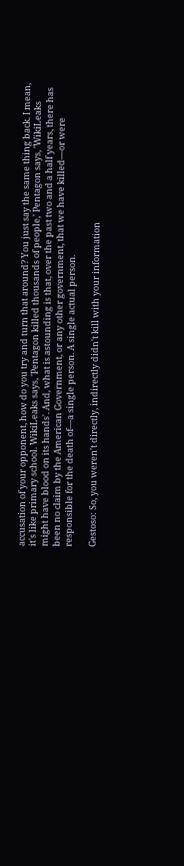accusation of your opponent, how do you try and turn that around? You just say the same thing back. I mean, it's like primary school. WikiLeaks says, 'Pentagon killed thousands of people,' Pentagon says, 'WikiLeaks might have blood on its hands'. And, what is astounding is that, over the past two and a half years, there has been no claim by the American Government, or any other government, that we have killed—or were responsible for the death of—a single person. A single actual person.

Gestoso: So, you weren't directly, indirectly didn't kill with your information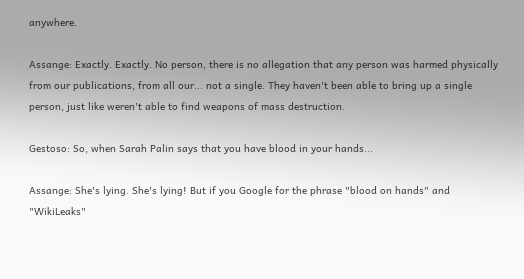anywhere.

Assange: Exactly. Exactly. No person, there is no allegation that any person was harmed physically from our publications, from all our... not a single. They haven't been able to bring up a single person, just like weren't able to find weapons of mass destruction.

Gestoso: So, when Sarah Palin says that you have blood in your hands...

Assange: She's lying. She's lying! But if you Google for the phrase "blood on hands" and "WikiLeaks"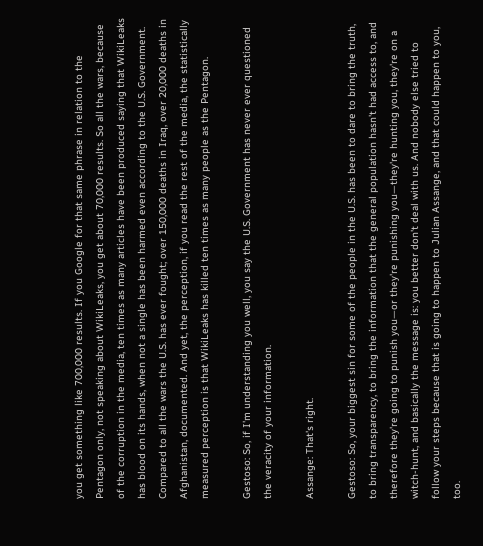you get something like 700,000 results. If you Google for that same phrase in relation to the Pentagon only, not speaking about WikiLeaks, you get about 70,000 results. So all the wars, because of the corruption in the media, ten times as many articles have been produced saying that WikiLeaks has blood on its hands, when not a single has been harmed even according to the U.S. Government. Compared to all the wars the U.S. has ever fought; over 150,000 deaths in Iraq, over 20,000 deaths in Afghanistan, documented. And yet, the perception, if you read the rest of the media, the statistically measured perception is that WikiLeaks has killed ten times as many people as the Pentagon.

Gestoso: So, if I'm understanding you well, you say the U.S. Government has never ever questioned the veracity of your information.

Assange: That's right.

Gestoso: So, your biggest sin for some of the people in the U.S. has been to dare to bring the truth, to bring transparency, to bring the information that the general population hasn't had access to, and therefore they're going to punish you—or they're punishing you—they're hunting you, they're on a witch-hunt, and basically the message is: you better don't deal with us. And nobody else tried to follow your steps because that is going to happen to Julian Assange, and that could happen to you, too.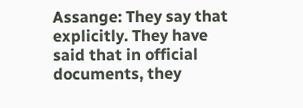Assange: They say that explicitly. They have said that in official documents, they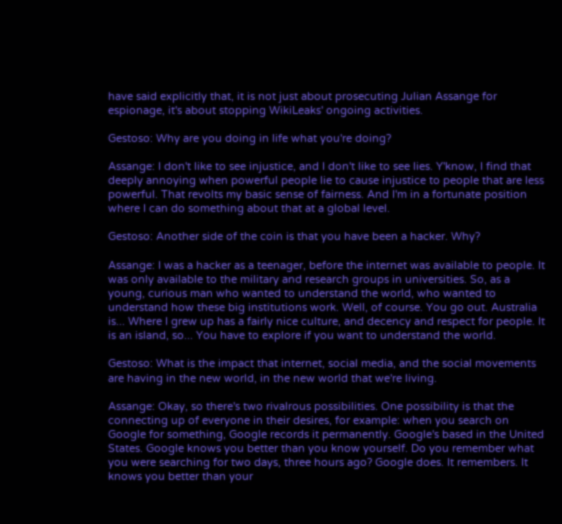have said explicitly that, it is not just about prosecuting Julian Assange for espionage, it's about stopping WikiLeaks' ongoing activities.

Gestoso: Why are you doing in life what you're doing?

Assange: I don't like to see injustice, and I don't like to see lies. Y'know, I find that deeply annoying when powerful people lie to cause injustice to people that are less powerful. That revolts my basic sense of fairness. And I'm in a fortunate position where I can do something about that at a global level.

Gestoso: Another side of the coin is that you have been a hacker. Why?

Assange: I was a hacker as a teenager, before the internet was available to people. It was only available to the military and research groups in universities. So, as a young, curious man who wanted to understand the world, who wanted to understand how these big institutions work. Well, of course. You go out. Australia is... Where I grew up has a fairly nice culture, and decency and respect for people. It is an island, so... You have to explore if you want to understand the world.

Gestoso: What is the impact that internet, social media, and the social movements are having in the new world, in the new world that we're living.

Assange: Okay, so there's two rivalrous possibilities. One possibility is that the connecting up of everyone in their desires, for example: when you search on Google for something, Google records it permanently. Google's based in the United States. Google knows you better than you know yourself. Do you remember what you were searching for two days, three hours ago? Google does. It remembers. It knows you better than your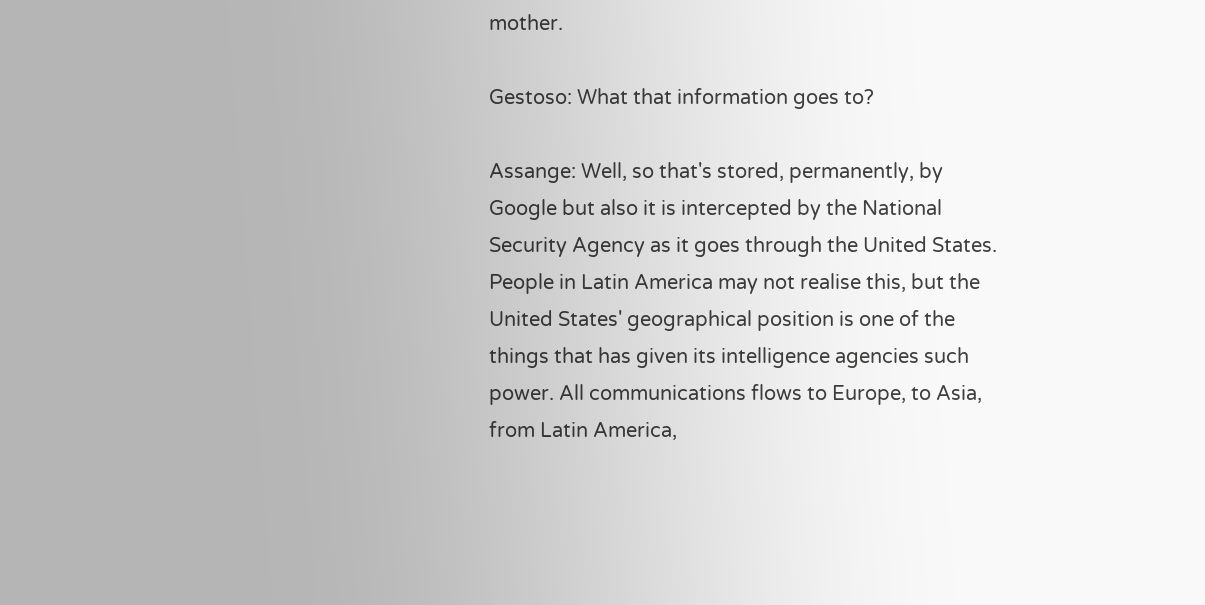mother.

Gestoso: What that information goes to?

Assange: Well, so that's stored, permanently, by Google but also it is intercepted by the National Security Agency as it goes through the United States. People in Latin America may not realise this, but the United States' geographical position is one of the things that has given its intelligence agencies such power. All communications flows to Europe, to Asia, from Latin America,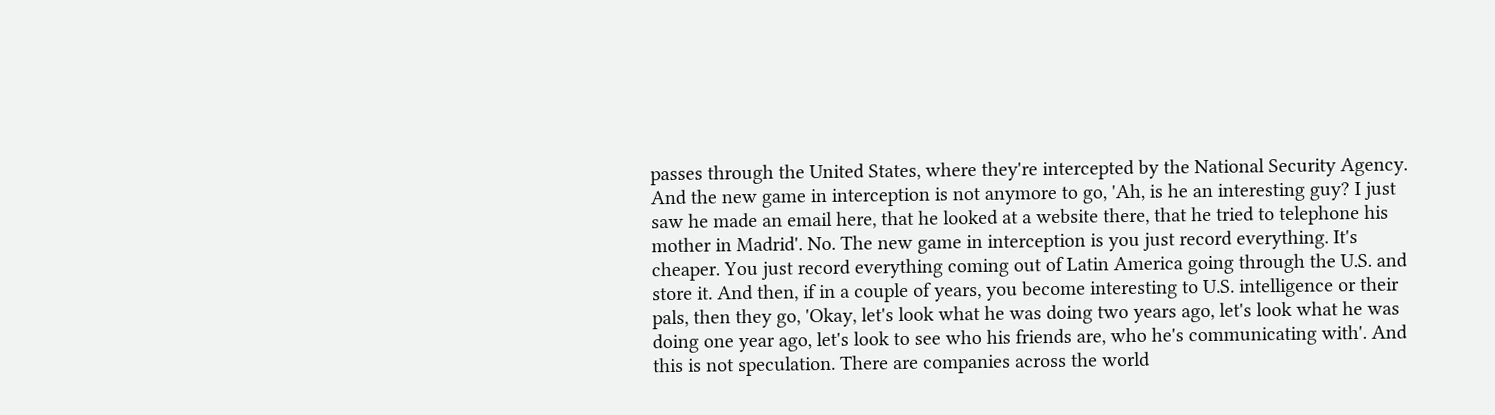passes through the United States, where they're intercepted by the National Security Agency. And the new game in interception is not anymore to go, 'Ah, is he an interesting guy? I just saw he made an email here, that he looked at a website there, that he tried to telephone his mother in Madrid'. No. The new game in interception is you just record everything. It's cheaper. You just record everything coming out of Latin America going through the U.S. and store it. And then, if in a couple of years, you become interesting to U.S. intelligence or their pals, then they go, 'Okay, let's look what he was doing two years ago, let's look what he was doing one year ago, let's look to see who his friends are, who he's communicating with'. And this is not speculation. There are companies across the world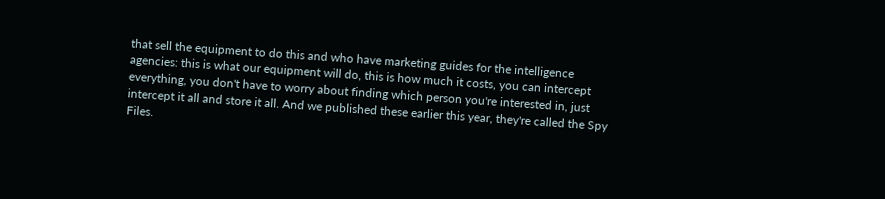that sell the equipment to do this and who have marketing guides for the intelligence agencies: this is what our equipment will do, this is how much it costs, you can intercept everything, you don't have to worry about finding which person you're interested in, just intercept it all and store it all. And we published these earlier this year, they're called the Spy Files.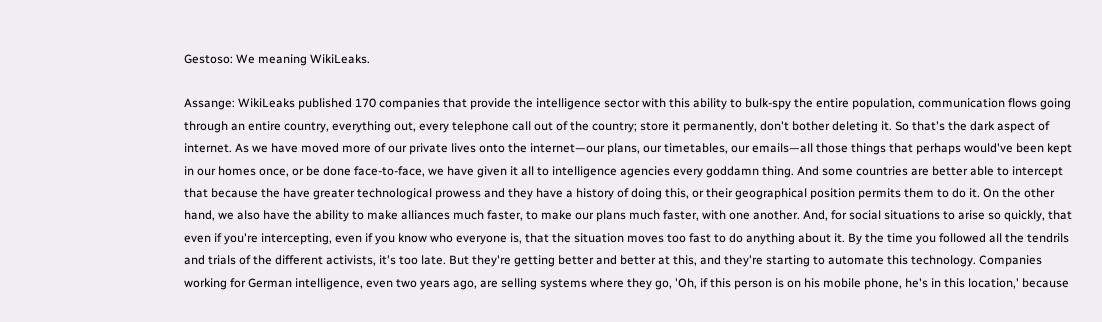Gestoso: We meaning WikiLeaks.

Assange: WikiLeaks published 170 companies that provide the intelligence sector with this ability to bulk-spy the entire population, communication flows going through an entire country, everything out, every telephone call out of the country; store it permanently, don't bother deleting it. So that's the dark aspect of internet. As we have moved more of our private lives onto the internet—our plans, our timetables, our emails—all those things that perhaps would've been kept in our homes once, or be done face-to-face, we have given it all to intelligence agencies every goddamn thing. And some countries are better able to intercept that because the have greater technological prowess and they have a history of doing this, or their geographical position permits them to do it. On the other hand, we also have the ability to make alliances much faster, to make our plans much faster, with one another. And, for social situations to arise so quickly, that even if you're intercepting, even if you know who everyone is, that the situation moves too fast to do anything about it. By the time you followed all the tendrils and trials of the different activists, it's too late. But they're getting better and better at this, and they're starting to automate this technology. Companies working for German intelligence, even two years ago, are selling systems where they go, 'Oh, if this person is on his mobile phone, he's in this location,' because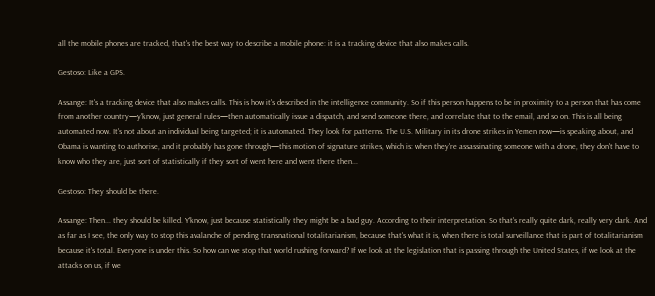all the mobile phones are tracked, that's the best way to describe a mobile phone: it is a tracking device that also makes calls.

Gestoso: Like a GPS.

Assange: It's a tracking device that also makes calls. This is how it's described in the intelligence community. So if this person happens to be in proximity to a person that has come from another country—y'know, just general rules—then automatically issue a dispatch, and send someone there, and correlate that to the email, and so on. This is all being automated now. It's not about an individual being targeted; it is automated. They look for patterns. The U.S. Military in its drone strikes in Yemen now—is speaking about, and Obama is wanting to authorise, and it probably has gone through—this motion of signature strikes, which is: when they're assassinating someone with a drone, they don't have to know who they are, just sort of statistically if they sort of went here and went there then...

Gestoso: They should be there.

Assange: Then... they should be killed. Y'know, just because statistically they might be a bad guy. According to their interpretation. So that's really quite dark, really very dark. And as far as I see, the only way to stop this avalanche of pending transnational totalitarianism, because that's what it is, when there is total surveillance that is part of totalitarianism because it's total. Everyone is under this. So how can we stop that world rushing forward? If we look at the legislation that is passing through the United States, if we look at the attacks on us, if we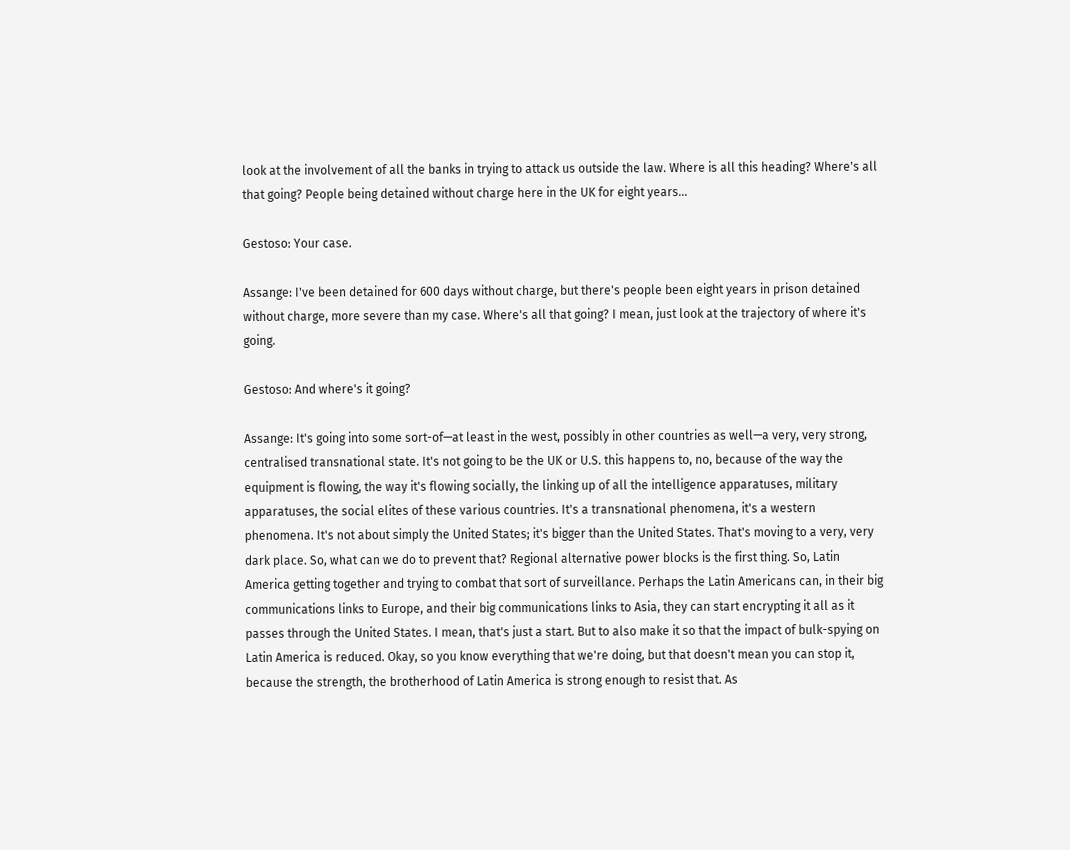look at the involvement of all the banks in trying to attack us outside the law. Where is all this heading? Where's all that going? People being detained without charge here in the UK for eight years...

Gestoso: Your case.

Assange: I've been detained for 600 days without charge, but there's people been eight years in prison detained without charge, more severe than my case. Where's all that going? I mean, just look at the trajectory of where it's going.

Gestoso: And where's it going?

Assange: It's going into some sort-of—at least in the west, possibly in other countries as well—a very, very strong, centralised transnational state. It's not going to be the UK or U.S. this happens to, no, because of the way the equipment is flowing, the way it's flowing socially, the linking up of all the intelligence apparatuses, military apparatuses, the social elites of these various countries. It's a transnational phenomena, it's a western phenomena. It's not about simply the United States; it's bigger than the United States. That's moving to a very, very dark place. So, what can we do to prevent that? Regional alternative power blocks is the first thing. So, Latin America getting together and trying to combat that sort of surveillance. Perhaps the Latin Americans can, in their big communications links to Europe, and their big communications links to Asia, they can start encrypting it all as it passes through the United States. I mean, that's just a start. But to also make it so that the impact of bulk-spying on Latin America is reduced. Okay, so you know everything that we're doing, but that doesn't mean you can stop it, because the strength, the brotherhood of Latin America is strong enough to resist that. As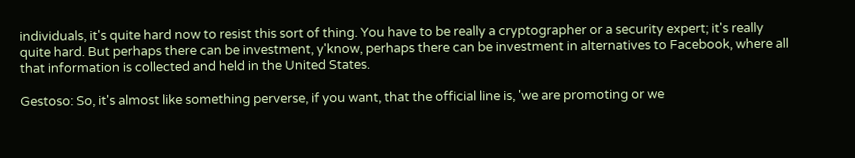individuals, it's quite hard now to resist this sort of thing. You have to be really a cryptographer or a security expert; it's really quite hard. But perhaps there can be investment, y'know, perhaps there can be investment in alternatives to Facebook, where all that information is collected and held in the United States.

Gestoso: So, it's almost like something perverse, if you want, that the official line is, 'we are promoting or we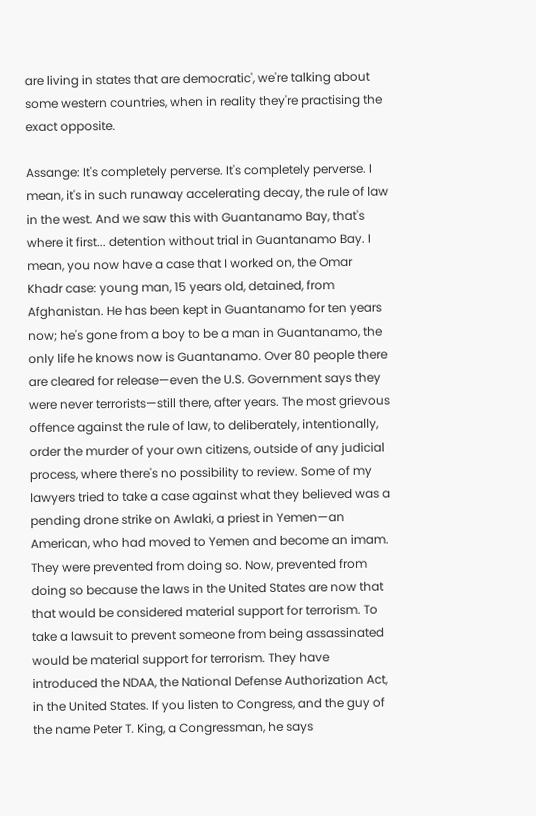are living in states that are democratic', we're talking about some western countries, when in reality they're practising the exact opposite.

Assange: It's completely perverse. It's completely perverse. I mean, it's in such runaway accelerating decay, the rule of law in the west. And we saw this with Guantanamo Bay, that's where it first... detention without trial in Guantanamo Bay. I mean, you now have a case that I worked on, the Omar Khadr case: young man, 15 years old, detained, from Afghanistan. He has been kept in Guantanamo for ten years now; he's gone from a boy to be a man in Guantanamo, the only life he knows now is Guantanamo. Over 80 people there are cleared for release—even the U.S. Government says they were never terrorists—still there, after years. The most grievous offence against the rule of law, to deliberately, intentionally, order the murder of your own citizens, outside of any judicial process, where there's no possibility to review. Some of my lawyers tried to take a case against what they believed was a pending drone strike on Awlaki, a priest in Yemen—an American, who had moved to Yemen and become an imam. They were prevented from doing so. Now, prevented from doing so because the laws in the United States are now that that would be considered material support for terrorism. To take a lawsuit to prevent someone from being assassinated would be material support for terrorism. They have introduced the NDAA, the National Defense Authorization Act, in the United States. If you listen to Congress, and the guy of the name Peter T. King, a Congressman, he says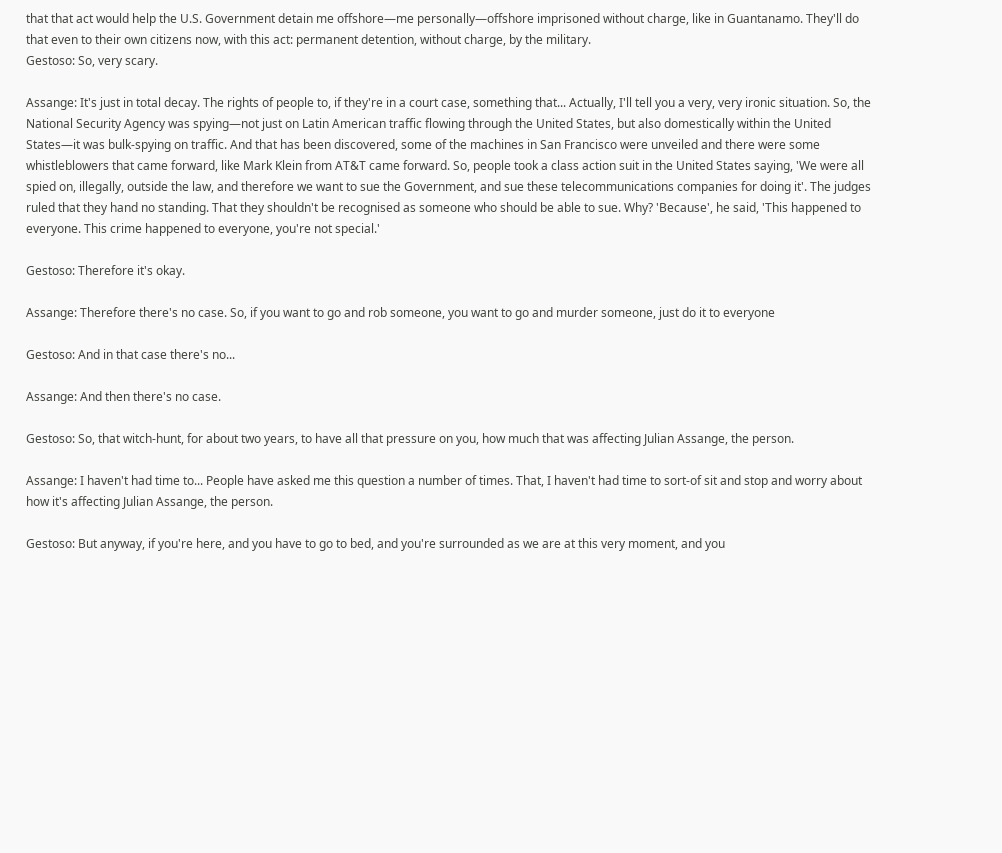that that act would help the U.S. Government detain me offshore—me personally—offshore imprisoned without charge, like in Guantanamo. They'll do that even to their own citizens now, with this act: permanent detention, without charge, by the military.
Gestoso: So, very scary.

Assange: It's just in total decay. The rights of people to, if they're in a court case, something that... Actually, I'll tell you a very, very ironic situation. So, the National Security Agency was spying—not just on Latin American traffic flowing through the United States, but also domestically within the United States—it was bulk-spying on traffic. And that has been discovered, some of the machines in San Francisco were unveiled and there were some whistleblowers that came forward, like Mark Klein from AT&T came forward. So, people took a class action suit in the United States saying, 'We were all spied on, illegally, outside the law, and therefore we want to sue the Government, and sue these telecommunications companies for doing it'. The judges ruled that they hand no standing. That they shouldn't be recognised as someone who should be able to sue. Why? 'Because', he said, 'This happened to everyone. This crime happened to everyone, you're not special.'

Gestoso: Therefore it's okay.

Assange: Therefore there's no case. So, if you want to go and rob someone, you want to go and murder someone, just do it to everyone

Gestoso: And in that case there's no...

Assange: And then there's no case.

Gestoso: So, that witch-hunt, for about two years, to have all that pressure on you, how much that was affecting Julian Assange, the person.

Assange: I haven't had time to... People have asked me this question a number of times. That, I haven't had time to sort-of sit and stop and worry about how it's affecting Julian Assange, the person.

Gestoso: But anyway, if you're here, and you have to go to bed, and you're surrounded as we are at this very moment, and you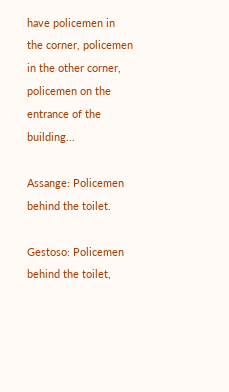have policemen in the corner, policemen in the other corner, policemen on the entrance of the building...

Assange: Policemen behind the toilet.

Gestoso: Policemen behind the toilet,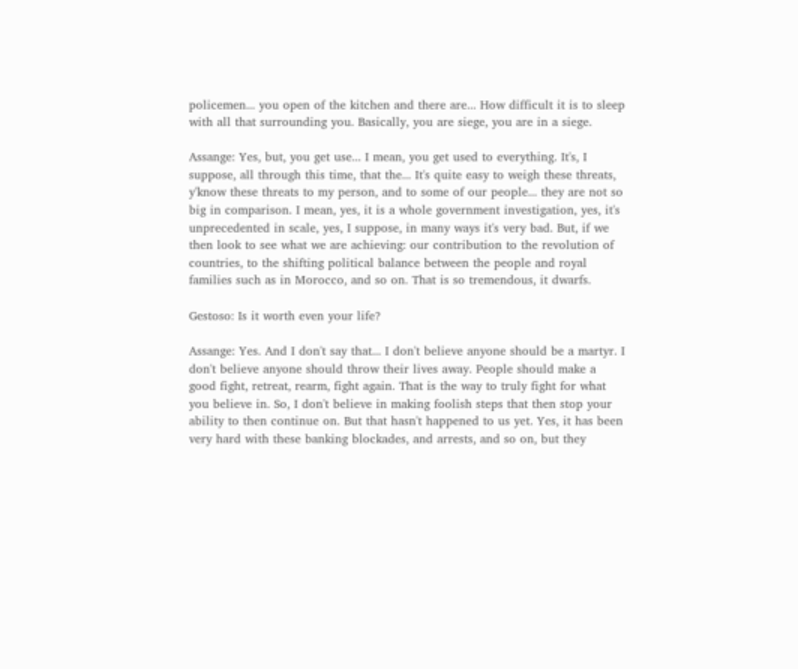policemen... you open of the kitchen and there are... How difficult it is to sleep with all that surrounding you. Basically, you are siege, you are in a siege.

Assange: Yes, but, you get use... I mean, you get used to everything. It's, I suppose, all through this time, that the... It's quite easy to weigh these threats, y'know these threats to my person, and to some of our people... they are not so big in comparison. I mean, yes, it is a whole government investigation, yes, it's unprecedented in scale, yes, I suppose, in many ways it's very bad. But, if we then look to see what we are achieving: our contribution to the revolution of countries, to the shifting political balance between the people and royal families such as in Morocco, and so on. That is so tremendous, it dwarfs.

Gestoso: Is it worth even your life?

Assange: Yes. And I don't say that... I don't believe anyone should be a martyr. I don't believe anyone should throw their lives away. People should make a good fight, retreat, rearm, fight again. That is the way to truly fight for what you believe in. So, I don't believe in making foolish steps that then stop your ability to then continue on. But that hasn't happened to us yet. Yes, it has been very hard with these banking blockades, and arrests, and so on, but they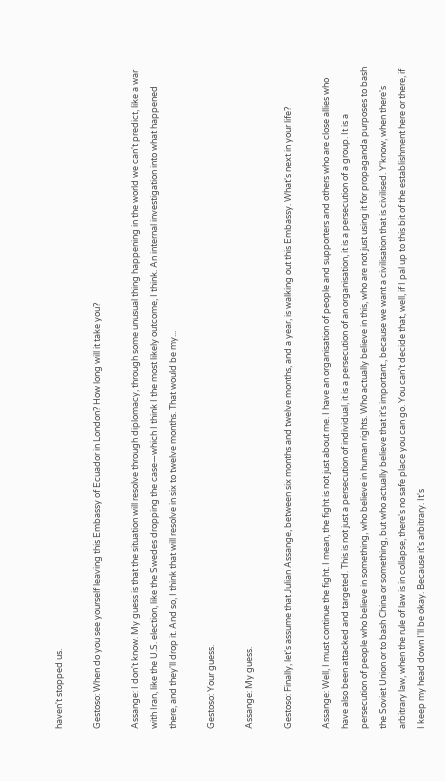haven't stopped us.

Gestoso: When do you see yourself leaving this Embassy of Ecuador in London? How long will it take you?

Assange: I don't know. My guess is that the situation will resolve through diplomacy, through some unusual thing happening in the world we can't predict, like a war with Iran, like the U.S. election, like the Swedes dropping the case—which I think I the most likely outcome, I think. An internal investigation into what happened there, and they'll drop it. And so, I think that will resolve in six to twelve months. That would be my...

Gestoso: Your guess.

Assange: My guess.

Gestoso: Finally, let's assume that Julian Assange, between six months and twelve months, and a year, is walking out this Embassy. What's next in your life?

Assange: Well, I must continue the fight. I mean, the fight is not just about me. I have an organisation of people and supporters and others who are close allies who have also been attacked and targeted. This is not just a persecution of individual, it is a persecution of an organisation, it is a persecution of a group. It is a persecution of people who believe in something, who believe in human rights. Who actually believe in this, who are not just using it for propaganda purposes to bash the Soviet Union or to bash China or something, but who actually believe that it's important., because we want a civilisation that is civilised. Y'know, when there's arbitrary law, when the rule of law is in collapse, there's no safe place you can go. You can't decide that, well, if I pal up to this bit of the establishment here or there, if I keep my head down I'll be okay. Because it's arbitrary. It's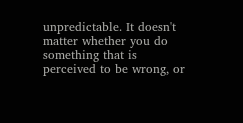unpredictable. It doesn't matter whether you do something that is perceived to be wrong, or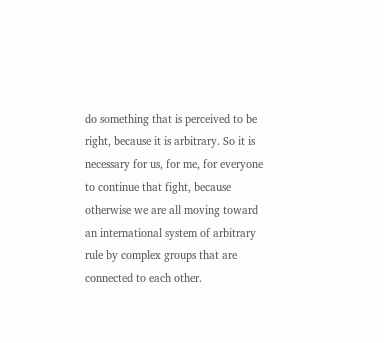do something that is perceived to be right, because it is arbitrary. So it is necessary for us, for me, for everyone to continue that fight, because otherwise we are all moving toward an international system of arbitrary rule by complex groups that are connected to each other.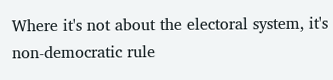Where it's not about the electoral system, it's non-democratic rule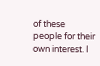of these people for their own interest. I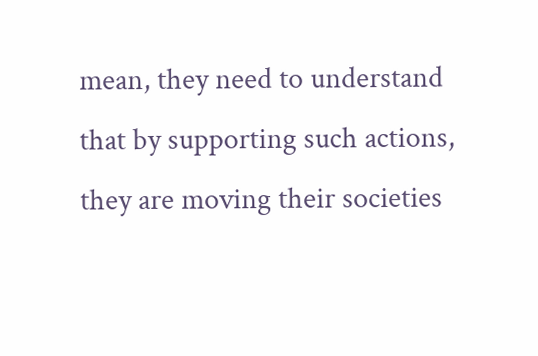mean, they need to understand that by supporting such actions, they are moving their societies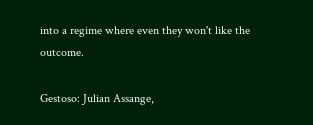into a regime where even they won't like the outcome.

Gestoso: Julian Assange,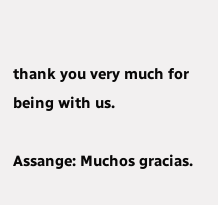thank you very much for being with us.

Assange: Muchos gracias.